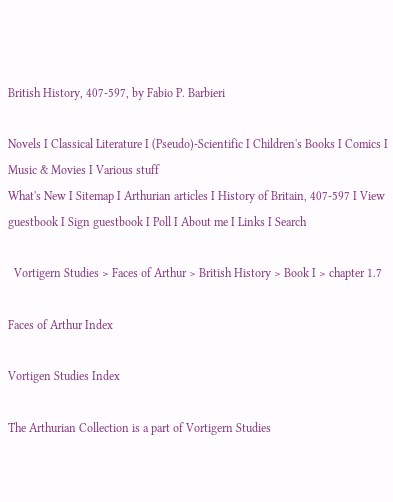British History, 407-597, by Fabio P. Barbieri

Novels I Classical Literature I (Pseudo)-Scientific I Children's Books I Comics I Music & Movies I Various stuff
What's New I Sitemap I Arthurian articles I History of Britain, 407-597 I View guestbook I Sign guestbook I Poll I About me I Links I Search

  Vortigern Studies > Faces of Arthur > British History > Book I > chapter 1.7

Faces of Arthur Index

Vortigen Studies Index

The Arthurian Collection is a part of Vortigern Studies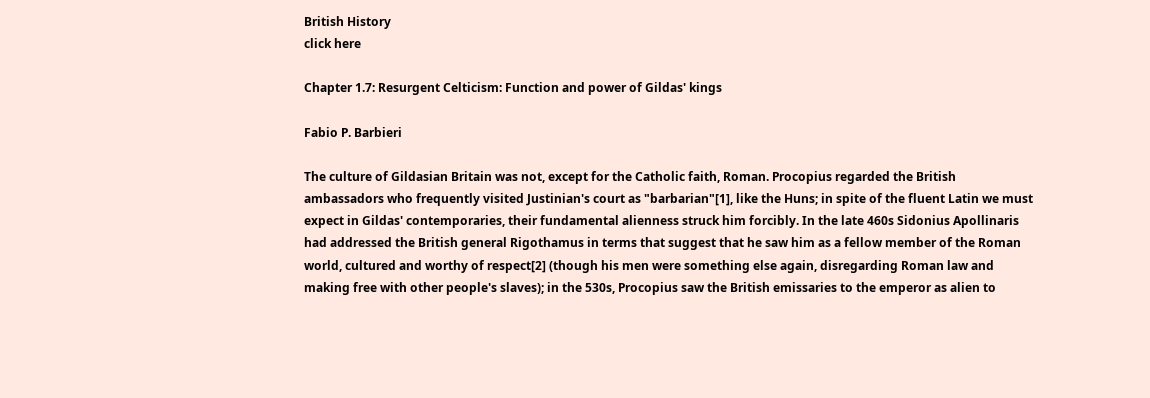British History
click here

Chapter 1.7: Resurgent Celticism: Function and power of Gildas' kings

Fabio P. Barbieri

The culture of Gildasian Britain was not, except for the Catholic faith, Roman. Procopius regarded the British ambassadors who frequently visited Justinian's court as "barbarian"[1], like the Huns; in spite of the fluent Latin we must expect in Gildas' contemporaries, their fundamental alienness struck him forcibly. In the late 460s Sidonius Apollinaris had addressed the British general Rigothamus in terms that suggest that he saw him as a fellow member of the Roman world, cultured and worthy of respect[2] (though his men were something else again, disregarding Roman law and making free with other people's slaves); in the 530s, Procopius saw the British emissaries to the emperor as alien to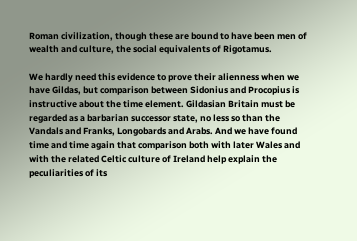Roman civilization, though these are bound to have been men of wealth and culture, the social equivalents of Rigotamus.

We hardly need this evidence to prove their alienness when we have Gildas, but comparison between Sidonius and Procopius is instructive about the time element. Gildasian Britain must be regarded as a barbarian successor state, no less so than the Vandals and Franks, Longobards and Arabs. And we have found time and time again that comparison both with later Wales and with the related Celtic culture of Ireland help explain the peculiarities of its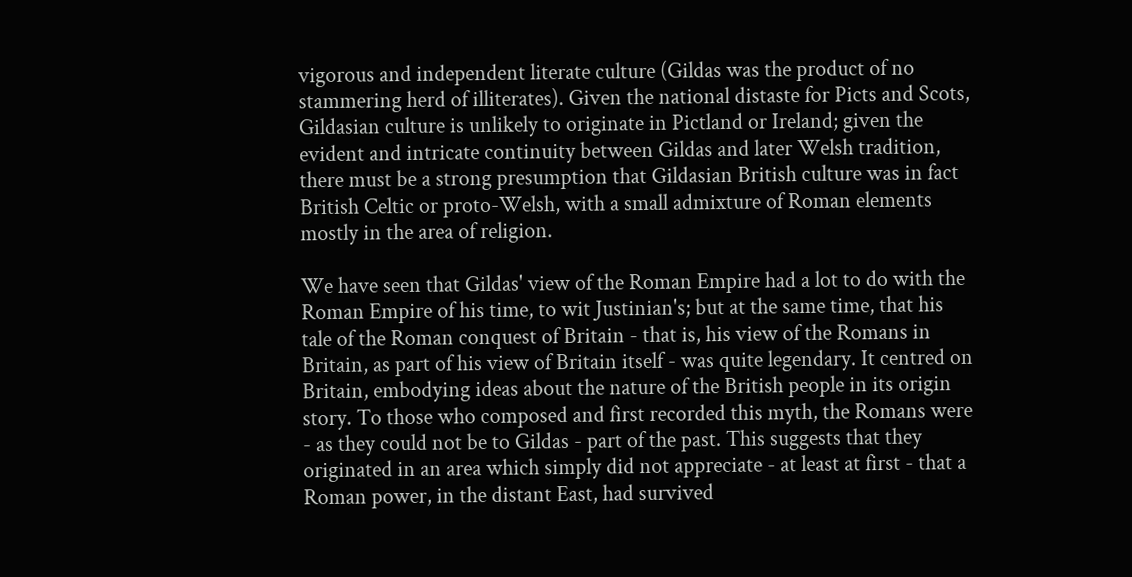vigorous and independent literate culture (Gildas was the product of no stammering herd of illiterates). Given the national distaste for Picts and Scots, Gildasian culture is unlikely to originate in Pictland or Ireland; given the evident and intricate continuity between Gildas and later Welsh tradition, there must be a strong presumption that Gildasian British culture was in fact British Celtic or proto-Welsh, with a small admixture of Roman elements mostly in the area of religion.

We have seen that Gildas' view of the Roman Empire had a lot to do with the Roman Empire of his time, to wit Justinian's; but at the same time, that his tale of the Roman conquest of Britain - that is, his view of the Romans in Britain, as part of his view of Britain itself - was quite legendary. It centred on Britain, embodying ideas about the nature of the British people in its origin story. To those who composed and first recorded this myth, the Romans were - as they could not be to Gildas - part of the past. This suggests that they originated in an area which simply did not appreciate - at least at first - that a Roman power, in the distant East, had survived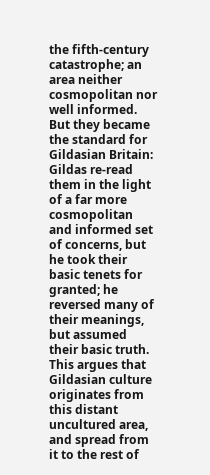the fifth-century catastrophe; an area neither cosmopolitan nor well informed. But they became the standard for Gildasian Britain: Gildas re-read them in the light of a far more cosmopolitan and informed set of concerns, but he took their basic tenets for granted; he reversed many of their meanings, but assumed their basic truth. This argues that Gildasian culture originates from this distant uncultured area, and spread from it to the rest of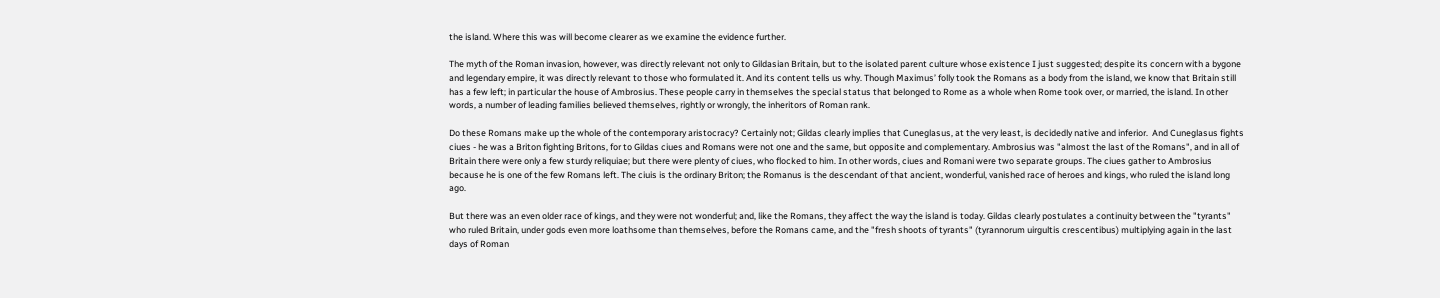the island. Where this was will become clearer as we examine the evidence further.

The myth of the Roman invasion, however, was directly relevant not only to Gildasian Britain, but to the isolated parent culture whose existence I just suggested; despite its concern with a bygone and legendary empire, it was directly relevant to those who formulated it. And its content tells us why. Though Maximus’ folly took the Romans as a body from the island, we know that Britain still has a few left; in particular the house of Ambrosius. These people carry in themselves the special status that belonged to Rome as a whole when Rome took over, or married, the island. In other words, a number of leading families believed themselves, rightly or wrongly, the inheritors of Roman rank.

Do these Romans make up the whole of the contemporary aristocracy? Certainly not; Gildas clearly implies that Cuneglasus, at the very least, is decidedly native and inferior.  And Cuneglasus fights ciues - he was a Briton fighting Britons, for to Gildas ciues and Romans were not one and the same, but opposite and complementary. Ambrosius was "almost the last of the Romans", and in all of Britain there were only a few sturdy reliquiae; but there were plenty of ciues, who flocked to him. In other words, ciues and Romani were two separate groups. The ciues gather to Ambrosius because he is one of the few Romans left. The ciuis is the ordinary Briton; the Romanus is the descendant of that ancient, wonderful, vanished race of heroes and kings, who ruled the island long ago.

But there was an even older race of kings, and they were not wonderful; and, like the Romans, they affect the way the island is today. Gildas clearly postulates a continuity between the "tyrants" who ruled Britain, under gods even more loathsome than themselves, before the Romans came, and the "fresh shoots of tyrants" (tyrannorum uirgultis crescentibus) multiplying again in the last days of Roman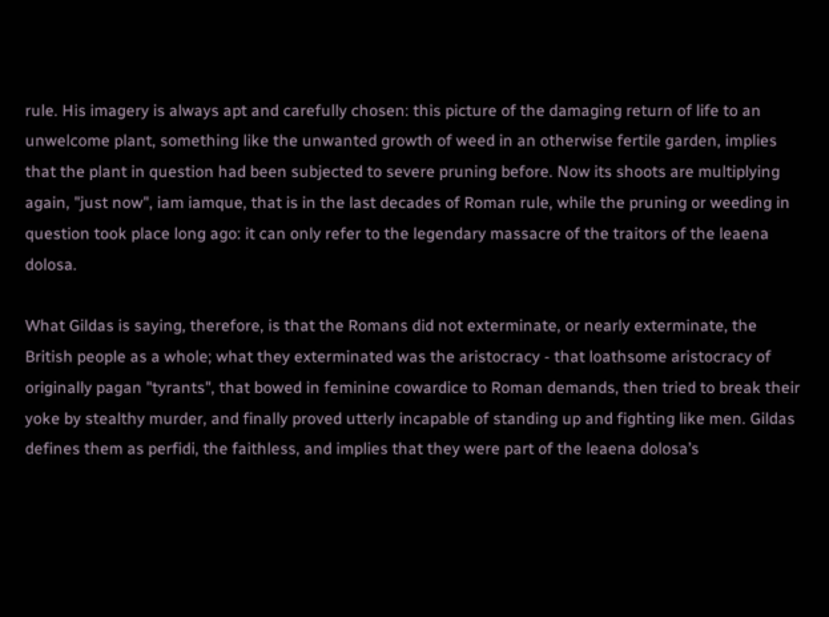rule. His imagery is always apt and carefully chosen: this picture of the damaging return of life to an unwelcome plant, something like the unwanted growth of weed in an otherwise fertile garden, implies that the plant in question had been subjected to severe pruning before. Now its shoots are multiplying again, "just now", iam iamque, that is in the last decades of Roman rule, while the pruning or weeding in question took place long ago: it can only refer to the legendary massacre of the traitors of the leaena dolosa.

What Gildas is saying, therefore, is that the Romans did not exterminate, or nearly exterminate, the British people as a whole; what they exterminated was the aristocracy - that loathsome aristocracy of originally pagan "tyrants", that bowed in feminine cowardice to Roman demands, then tried to break their yoke by stealthy murder, and finally proved utterly incapable of standing up and fighting like men. Gildas defines them as perfidi, the faithless, and implies that they were part of the leaena dolosa’s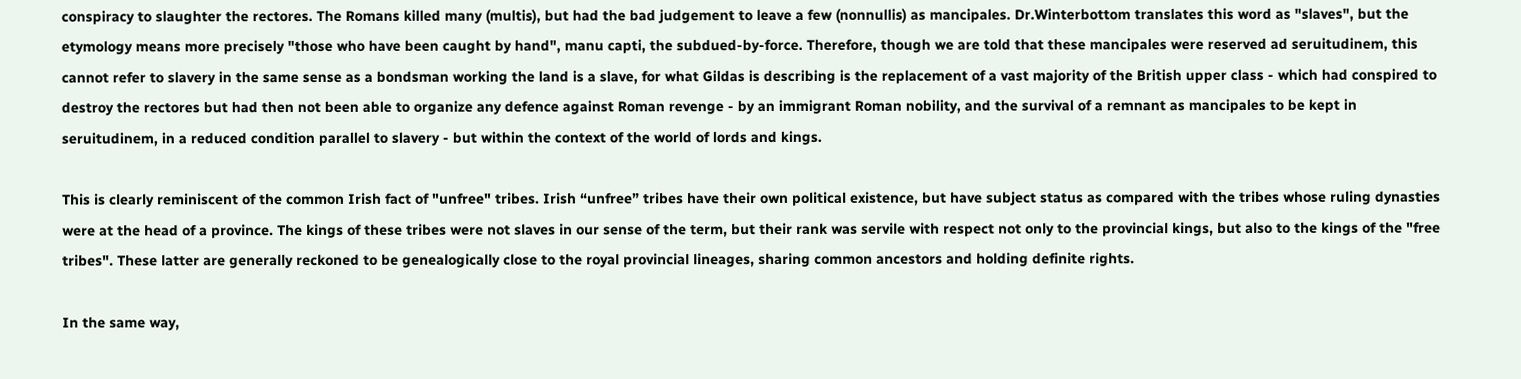conspiracy to slaughter the rectores. The Romans killed many (multis), but had the bad judgement to leave a few (nonnullis) as mancipales. Dr.Winterbottom translates this word as "slaves", but the etymology means more precisely "those who have been caught by hand", manu capti, the subdued-by-force. Therefore, though we are told that these mancipales were reserved ad seruitudinem, this cannot refer to slavery in the same sense as a bondsman working the land is a slave, for what Gildas is describing is the replacement of a vast majority of the British upper class - which had conspired to destroy the rectores but had then not been able to organize any defence against Roman revenge - by an immigrant Roman nobility, and the survival of a remnant as mancipales to be kept in seruitudinem, in a reduced condition parallel to slavery - but within the context of the world of lords and kings.

This is clearly reminiscent of the common Irish fact of "unfree" tribes. Irish “unfree” tribes have their own political existence, but have subject status as compared with the tribes whose ruling dynasties were at the head of a province. The kings of these tribes were not slaves in our sense of the term, but their rank was servile with respect not only to the provincial kings, but also to the kings of the "free tribes". These latter are generally reckoned to be genealogically close to the royal provincial lineages, sharing common ancestors and holding definite rights.

In the same way,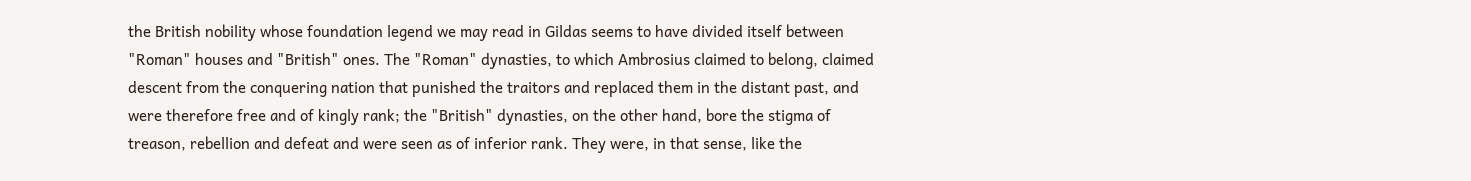the British nobility whose foundation legend we may read in Gildas seems to have divided itself between "Roman" houses and "British" ones. The "Roman" dynasties, to which Ambrosius claimed to belong, claimed descent from the conquering nation that punished the traitors and replaced them in the distant past, and were therefore free and of kingly rank; the "British" dynasties, on the other hand, bore the stigma of treason, rebellion and defeat and were seen as of inferior rank. They were, in that sense, like the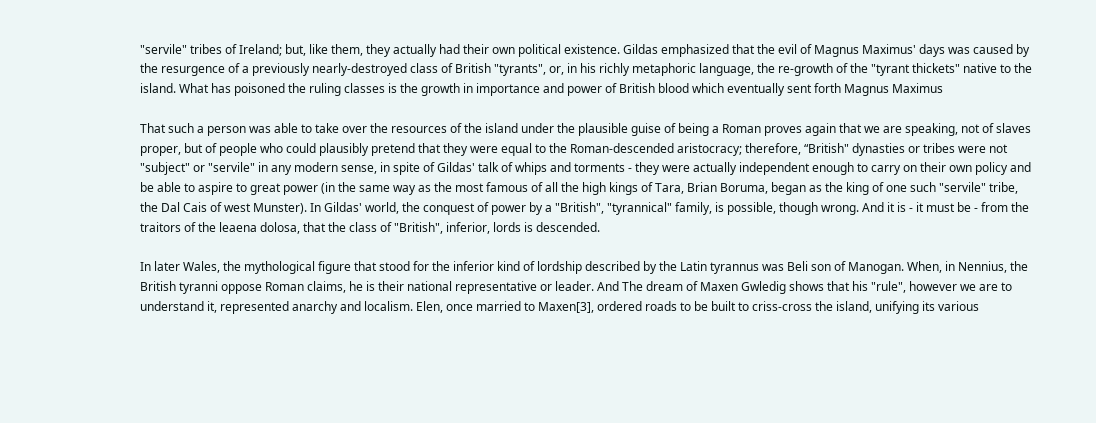"servile" tribes of Ireland; but, like them, they actually had their own political existence. Gildas emphasized that the evil of Magnus Maximus' days was caused by the resurgence of a previously nearly-destroyed class of British "tyrants", or, in his richly metaphoric language, the re-growth of the "tyrant thickets" native to the island. What has poisoned the ruling classes is the growth in importance and power of British blood which eventually sent forth Magnus Maximus

That such a person was able to take over the resources of the island under the plausible guise of being a Roman proves again that we are speaking, not of slaves proper, but of people who could plausibly pretend that they were equal to the Roman-descended aristocracy; therefore, “British" dynasties or tribes were not "subject" or "servile" in any modern sense, in spite of Gildas' talk of whips and torments - they were actually independent enough to carry on their own policy and be able to aspire to great power (in the same way as the most famous of all the high kings of Tara, Brian Boruma, began as the king of one such "servile" tribe, the Dal Cais of west Munster). In Gildas' world, the conquest of power by a "British", "tyrannical" family, is possible, though wrong. And it is - it must be - from the traitors of the leaena dolosa, that the class of "British", inferior, lords is descended.

In later Wales, the mythological figure that stood for the inferior kind of lordship described by the Latin tyrannus was Beli son of Manogan. When, in Nennius, the British tyranni oppose Roman claims, he is their national representative or leader. And The dream of Maxen Gwledig shows that his "rule", however we are to understand it, represented anarchy and localism. Elen, once married to Maxen[3], ordered roads to be built to criss-cross the island, unifying its various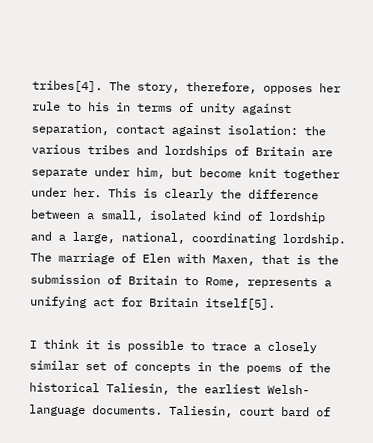tribes[4]. The story, therefore, opposes her rule to his in terms of unity against separation, contact against isolation: the various tribes and lordships of Britain are separate under him, but become knit together under her. This is clearly the difference between a small, isolated kind of lordship and a large, national, coordinating lordship. The marriage of Elen with Maxen, that is the submission of Britain to Rome, represents a unifying act for Britain itself[5].

I think it is possible to trace a closely similar set of concepts in the poems of the historical Taliesin, the earliest Welsh-language documents. Taliesin, court bard of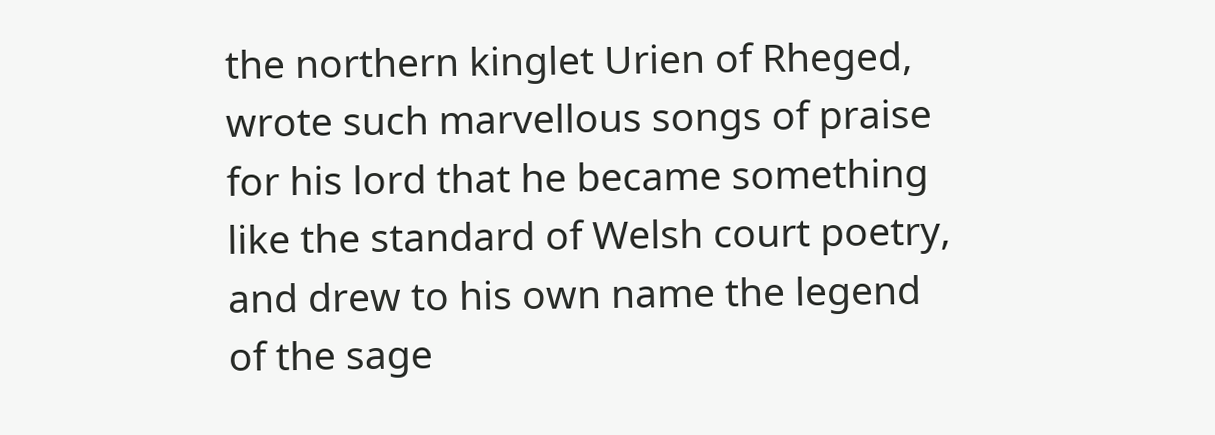the northern kinglet Urien of Rheged, wrote such marvellous songs of praise for his lord that he became something like the standard of Welsh court poetry, and drew to his own name the legend of the sage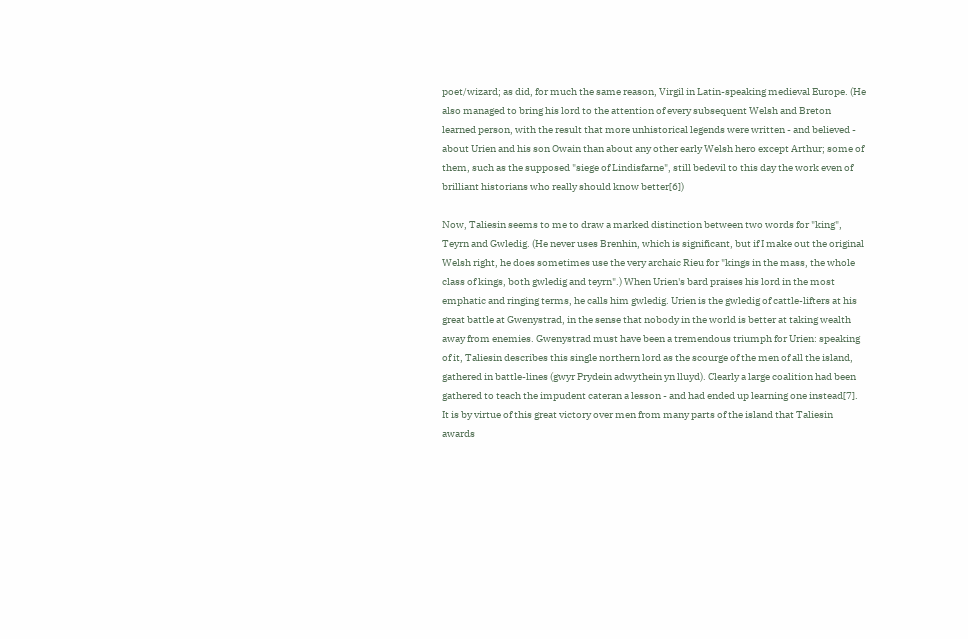poet/wizard; as did, for much the same reason, Virgil in Latin-speaking medieval Europe. (He also managed to bring his lord to the attention of every subsequent Welsh and Breton learned person, with the result that more unhistorical legends were written - and believed - about Urien and his son Owain than about any other early Welsh hero except Arthur; some of them, such as the supposed "siege of Lindisfarne", still bedevil to this day the work even of brilliant historians who really should know better[6])

Now, Taliesin seems to me to draw a marked distinction between two words for "king", Teyrn and Gwledig. (He never uses Brenhin, which is significant, but if I make out the original Welsh right, he does sometimes use the very archaic Rieu for "kings in the mass, the whole class of kings, both gwledig and teyrn".) When Urien's bard praises his lord in the most emphatic and ringing terms, he calls him gwledig. Urien is the gwledig of cattle-lifters at his great battle at Gwenystrad, in the sense that nobody in the world is better at taking wealth away from enemies. Gwenystrad must have been a tremendous triumph for Urien: speaking of it, Taliesin describes this single northern lord as the scourge of the men of all the island, gathered in battle-lines (gwyr Prydein adwythein yn lluyd). Clearly a large coalition had been gathered to teach the impudent cateran a lesson - and had ended up learning one instead[7]. It is by virtue of this great victory over men from many parts of the island that Taliesin awards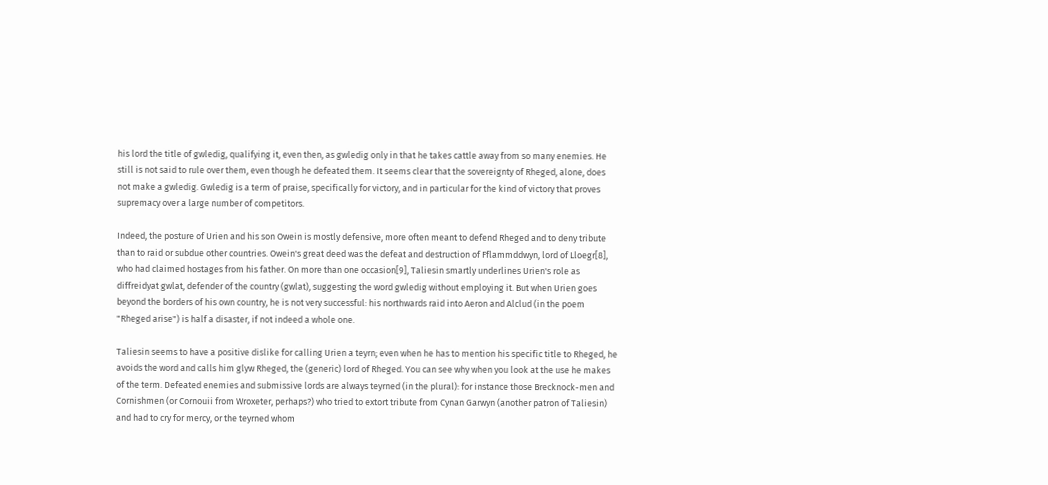his lord the title of gwledig, qualifying it, even then, as gwledig only in that he takes cattle away from so many enemies. He still is not said to rule over them, even though he defeated them. It seems clear that the sovereignty of Rheged, alone, does not make a gwledig. Gwledig is a term of praise, specifically for victory, and in particular for the kind of victory that proves supremacy over a large number of competitors.

Indeed, the posture of Urien and his son Owein is mostly defensive, more often meant to defend Rheged and to deny tribute than to raid or subdue other countries. Owein's great deed was the defeat and destruction of Fflammddwyn, lord of Lloegr[8], who had claimed hostages from his father. On more than one occasion[9], Taliesin smartly underlines Urien's role as diffreidyat gwlat, defender of the country (gwlat), suggesting the word gwledig without employing it. But when Urien goes beyond the borders of his own country, he is not very successful: his northwards raid into Aeron and Alclud (in the poem "Rheged arise") is half a disaster, if not indeed a whole one.

Taliesin seems to have a positive dislike for calling Urien a teyrn; even when he has to mention his specific title to Rheged, he avoids the word and calls him glyw Rheged, the (generic) lord of Rheged. You can see why when you look at the use he makes of the term. Defeated enemies and submissive lords are always teyrned (in the plural): for instance those Brecknock-men and Cornishmen (or Cornouii from Wroxeter, perhaps?) who tried to extort tribute from Cynan Garwyn (another patron of Taliesin) and had to cry for mercy, or the teyrned whom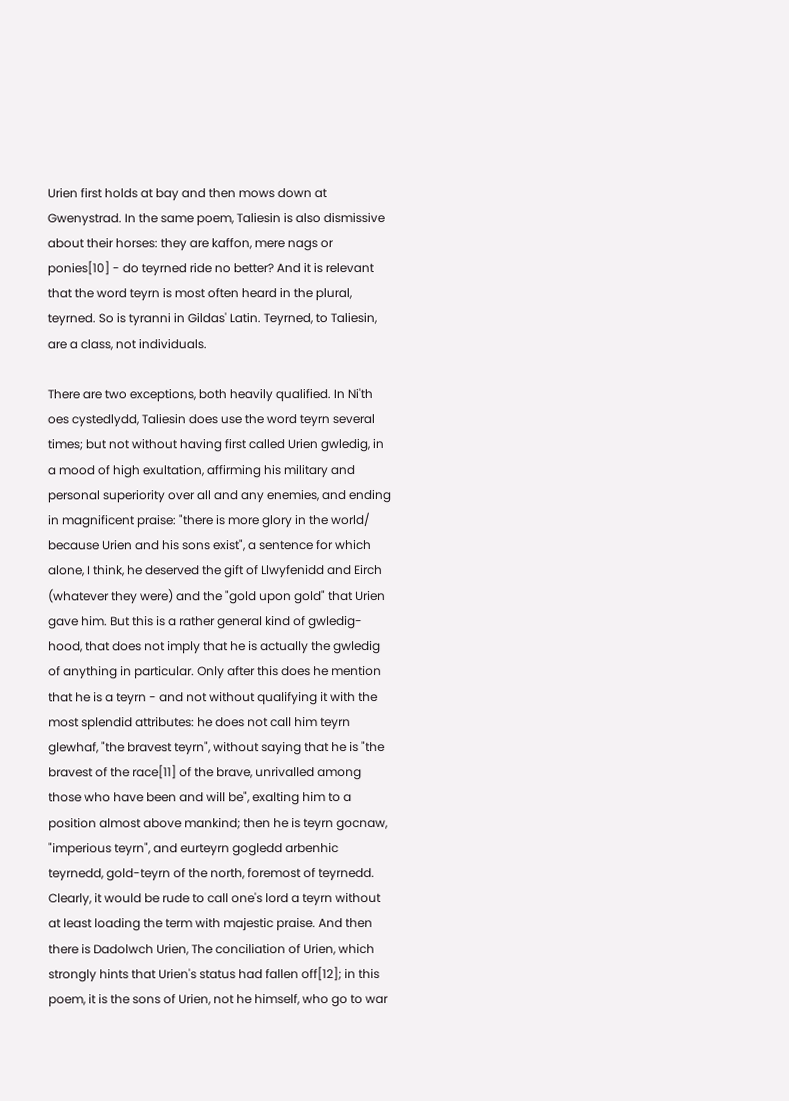Urien first holds at bay and then mows down at Gwenystrad. In the same poem, Taliesin is also dismissive about their horses: they are kaffon, mere nags or ponies[10] - do teyrned ride no better? And it is relevant that the word teyrn is most often heard in the plural, teyrned. So is tyranni in Gildas' Latin. Teyrned, to Taliesin, are a class, not individuals.

There are two exceptions, both heavily qualified. In Ni'th oes cystedlydd, Taliesin does use the word teyrn several times; but not without having first called Urien gwledig, in a mood of high exultation, affirming his military and personal superiority over all and any enemies, and ending in magnificent praise: "there is more glory in the world/ because Urien and his sons exist", a sentence for which alone, I think, he deserved the gift of Llwyfenidd and Eirch (whatever they were) and the "gold upon gold" that Urien gave him. But this is a rather general kind of gwledig-hood, that does not imply that he is actually the gwledig of anything in particular. Only after this does he mention that he is a teyrn - and not without qualifying it with the most splendid attributes: he does not call him teyrn glewhaf, "the bravest teyrn", without saying that he is "the bravest of the race[11] of the brave, unrivalled among those who have been and will be", exalting him to a position almost above mankind; then he is teyrn gocnaw, "imperious teyrn", and eurteyrn gogledd arbenhic teyrnedd, gold-teyrn of the north, foremost of teyrnedd. Clearly, it would be rude to call one's lord a teyrn without at least loading the term with majestic praise. And then there is Dadolwch Urien, The conciliation of Urien, which strongly hints that Urien's status had fallen off[12]; in this poem, it is the sons of Urien, not he himself, who go to war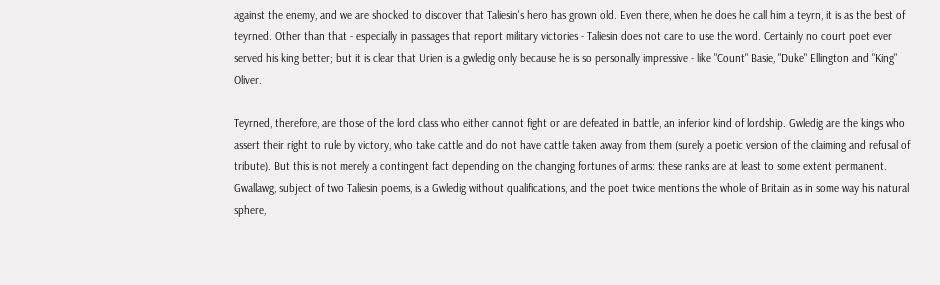against the enemy, and we are shocked to discover that Taliesin's hero has grown old. Even there, when he does he call him a teyrn, it is as the best of teyrned. Other than that - especially in passages that report military victories - Taliesin does not care to use the word. Certainly no court poet ever served his king better; but it is clear that Urien is a gwledig only because he is so personally impressive - like "Count" Basie, "Duke" Ellington and "King" Oliver.

Teyrned, therefore, are those of the lord class who either cannot fight or are defeated in battle, an inferior kind of lordship. Gwledig are the kings who assert their right to rule by victory, who take cattle and do not have cattle taken away from them (surely a poetic version of the claiming and refusal of tribute). But this is not merely a contingent fact depending on the changing fortunes of arms: these ranks are at least to some extent permanent. Gwallawg, subject of two Taliesin poems, is a Gwledig without qualifications, and the poet twice mentions the whole of Britain as in some way his natural sphere,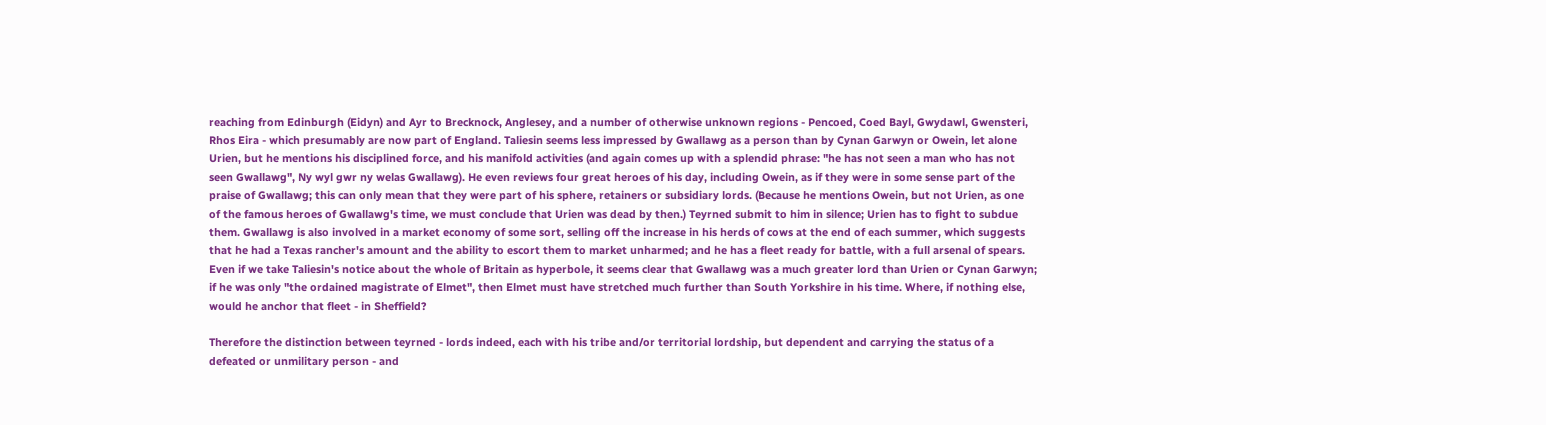reaching from Edinburgh (Eidyn) and Ayr to Brecknock, Anglesey, and a number of otherwise unknown regions - Pencoed, Coed Bayl, Gwydawl, Gwensteri, Rhos Eira - which presumably are now part of England. Taliesin seems less impressed by Gwallawg as a person than by Cynan Garwyn or Owein, let alone Urien, but he mentions his disciplined force, and his manifold activities (and again comes up with a splendid phrase: "he has not seen a man who has not seen Gwallawg", Ny wyl gwr ny welas Gwallawg). He even reviews four great heroes of his day, including Owein, as if they were in some sense part of the praise of Gwallawg; this can only mean that they were part of his sphere, retainers or subsidiary lords. (Because he mentions Owein, but not Urien, as one of the famous heroes of Gwallawg's time, we must conclude that Urien was dead by then.) Teyrned submit to him in silence; Urien has to fight to subdue them. Gwallawg is also involved in a market economy of some sort, selling off the increase in his herds of cows at the end of each summer, which suggests that he had a Texas rancher's amount and the ability to escort them to market unharmed; and he has a fleet ready for battle, with a full arsenal of spears. Even if we take Taliesin's notice about the whole of Britain as hyperbole, it seems clear that Gwallawg was a much greater lord than Urien or Cynan Garwyn; if he was only "the ordained magistrate of Elmet", then Elmet must have stretched much further than South Yorkshire in his time. Where, if nothing else, would he anchor that fleet - in Sheffield?

Therefore the distinction between teyrned - lords indeed, each with his tribe and/or territorial lordship, but dependent and carrying the status of a defeated or unmilitary person - and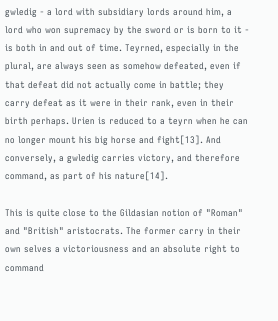gwledig - a lord with subsidiary lords around him, a lord who won supremacy by the sword or is born to it - is both in and out of time. Teyrned, especially in the plural, are always seen as somehow defeated, even if that defeat did not actually come in battle; they carry defeat as it were in their rank, even in their birth perhaps. Urien is reduced to a teyrn when he can no longer mount his big horse and fight[13]. And conversely, a gwledig carries victory, and therefore command, as part of his nature[14].

This is quite close to the Gildasian notion of "Roman" and "British" aristocrats. The former carry in their own selves a victoriousness and an absolute right to command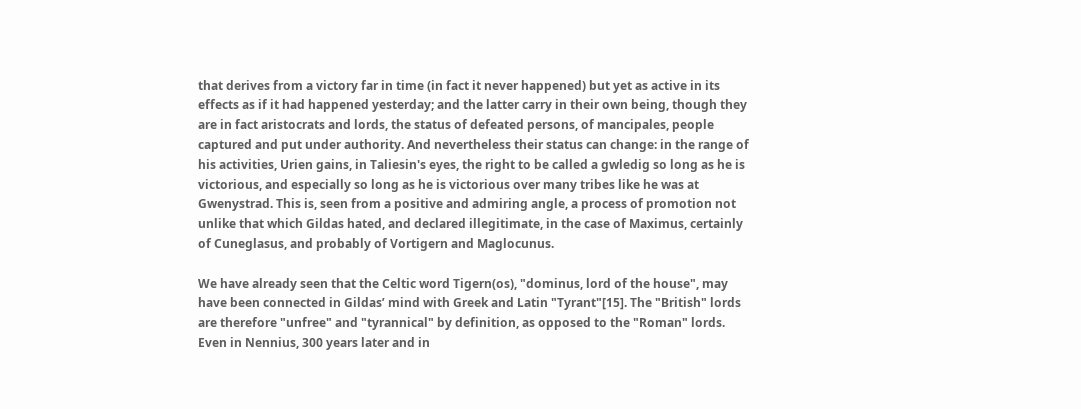that derives from a victory far in time (in fact it never happened) but yet as active in its effects as if it had happened yesterday; and the latter carry in their own being, though they are in fact aristocrats and lords, the status of defeated persons, of mancipales, people captured and put under authority. And nevertheless their status can change: in the range of his activities, Urien gains, in Taliesin's eyes, the right to be called a gwledig so long as he is victorious, and especially so long as he is victorious over many tribes like he was at Gwenystrad. This is, seen from a positive and admiring angle, a process of promotion not unlike that which Gildas hated, and declared illegitimate, in the case of Maximus, certainly of Cuneglasus, and probably of Vortigern and Maglocunus.

We have already seen that the Celtic word Tigern(os), "dominus, lord of the house", may have been connected in Gildas’ mind with Greek and Latin "Tyrant"[15]. The "British" lords are therefore "unfree" and "tyrannical" by definition, as opposed to the "Roman" lords. Even in Nennius, 300 years later and in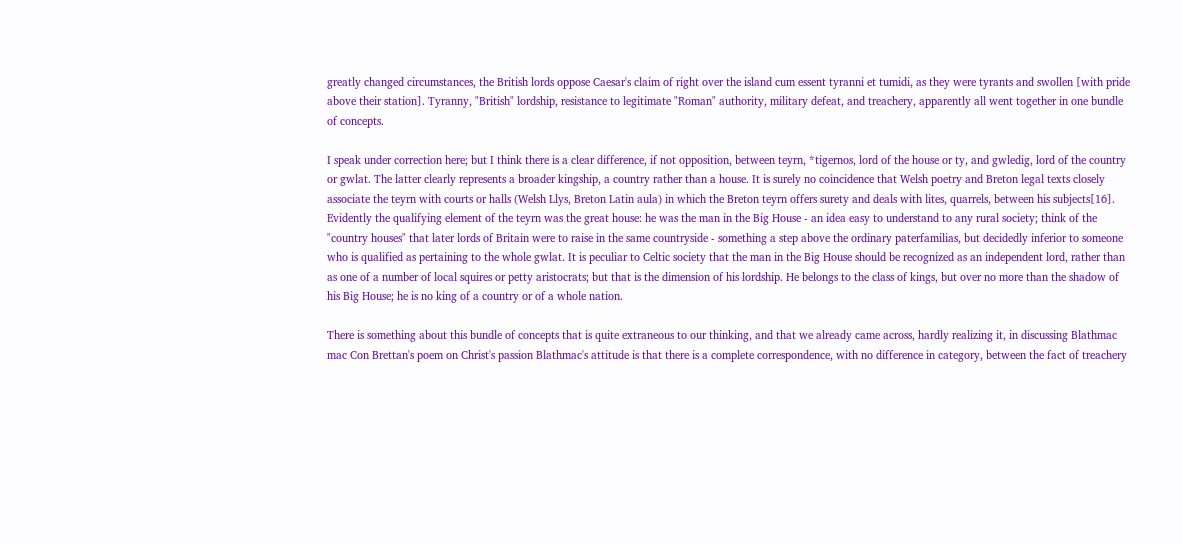greatly changed circumstances, the British lords oppose Caesar's claim of right over the island cum essent tyranni et tumidi, as they were tyrants and swollen [with pride above their station]. Tyranny, "British" lordship, resistance to legitimate "Roman" authority, military defeat, and treachery, apparently all went together in one bundle of concepts.

I speak under correction here; but I think there is a clear difference, if not opposition, between teyrn, *tigernos, lord of the house or ty, and gwledig, lord of the country or gwlat. The latter clearly represents a broader kingship, a country rather than a house. It is surely no coincidence that Welsh poetry and Breton legal texts closely associate the teyrn with courts or halls (Welsh Llys, Breton Latin aula) in which the Breton teyrn offers surety and deals with lites, quarrels, between his subjects[16]. Evidently the qualifying element of the teyrn was the great house: he was the man in the Big House - an idea easy to understand to any rural society; think of the "country houses" that later lords of Britain were to raise in the same countryside - something a step above the ordinary paterfamilias, but decidedly inferior to someone who is qualified as pertaining to the whole gwlat. It is peculiar to Celtic society that the man in the Big House should be recognized as an independent lord, rather than as one of a number of local squires or petty aristocrats; but that is the dimension of his lordship. He belongs to the class of kings, but over no more than the shadow of his Big House; he is no king of a country or of a whole nation.

There is something about this bundle of concepts that is quite extraneous to our thinking, and that we already came across, hardly realizing it, in discussing Blathmac mac Con Brettan's poem on Christ's passion Blathmac's attitude is that there is a complete correspondence, with no difference in category, between the fact of treachery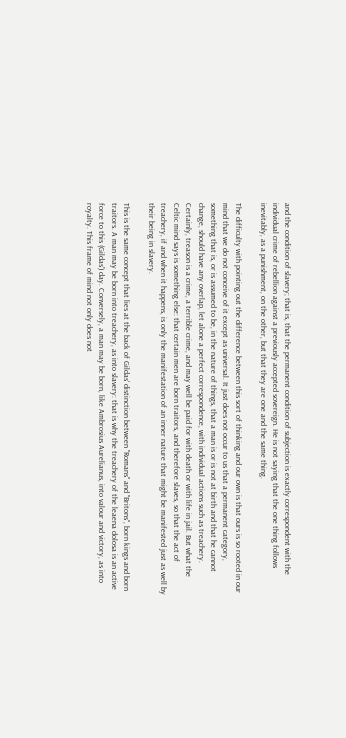and the condition of slavery; that is, that the permanent condition of subjection is exactly correspondent with the individual crime of rebellion against a previously accepted sovereign. He is not saying that the one thing follows inevitably, as a punishment, on the other, but that they are one and the same thing.

The difficulty with pointing out the difference between this sort of thinking and our own is that ours is so rooted in our mind that we do not conceive of it except as universal. It just does not occur to us that a permanent category, something that is, or is assumed to be, in the nature of things, that a man is or is not at birth and that he cannot change, should have any overlap, let alone a perfect correspondence, with individual actions such as treachery. Certainly, treason is a crime, a terrible crime, and may well be paid for with death or with life in jail. But what the Celtic mind says is something else: that certain men are born traitors, and therefore slaves, so that the act of treachery, if and when it happens, is only the manifestation of an inner nature that might be manifested just as well by their being in slavery.

This is the same concept that lies at the back of Gildas' distinction between "Romans" and "Britons", born kings and born traitors. A man may be born into treachery, as into slavery: that is why the treachery of the leaena dolosa is an active force to this (Gildas') day. Conversely, a man may be born, like Ambrosius Aurelianus, into valour and victory, as into royalty. This frame of mind not only does not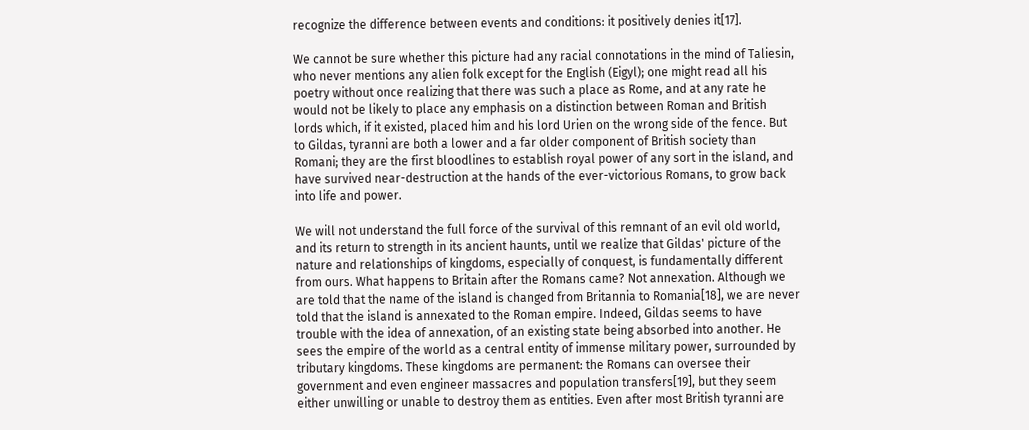recognize the difference between events and conditions: it positively denies it[17].

We cannot be sure whether this picture had any racial connotations in the mind of Taliesin, who never mentions any alien folk except for the English (Eigyl); one might read all his poetry without once realizing that there was such a place as Rome, and at any rate he would not be likely to place any emphasis on a distinction between Roman and British lords which, if it existed, placed him and his lord Urien on the wrong side of the fence. But to Gildas, tyranni are both a lower and a far older component of British society than Romani; they are the first bloodlines to establish royal power of any sort in the island, and have survived near-destruction at the hands of the ever-victorious Romans, to grow back into life and power.

We will not understand the full force of the survival of this remnant of an evil old world, and its return to strength in its ancient haunts, until we realize that Gildas' picture of the nature and relationships of kingdoms, especially of conquest, is fundamentally different from ours. What happens to Britain after the Romans came? Not annexation. Although we are told that the name of the island is changed from Britannia to Romania[18], we are never told that the island is annexated to the Roman empire. Indeed, Gildas seems to have trouble with the idea of annexation, of an existing state being absorbed into another. He sees the empire of the world as a central entity of immense military power, surrounded by tributary kingdoms. These kingdoms are permanent: the Romans can oversee their government and even engineer massacres and population transfers[19], but they seem either unwilling or unable to destroy them as entities. Even after most British tyranni are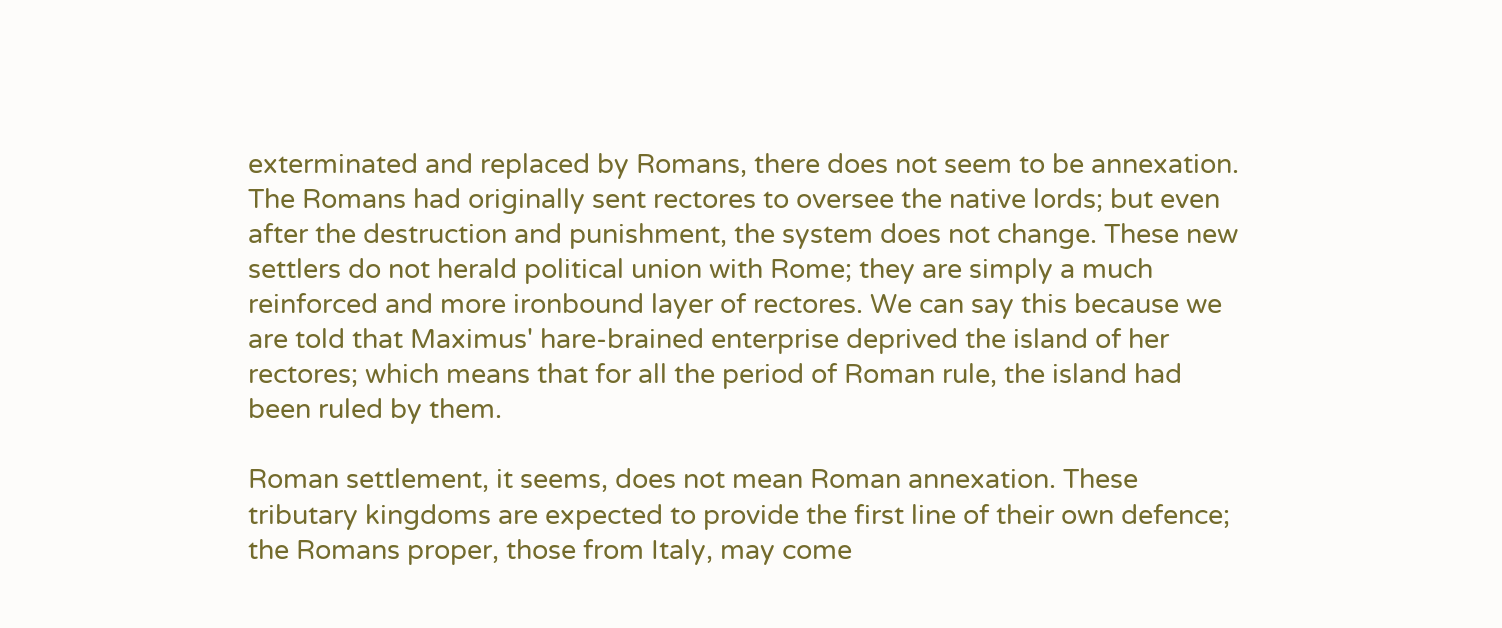exterminated and replaced by Romans, there does not seem to be annexation. The Romans had originally sent rectores to oversee the native lords; but even after the destruction and punishment, the system does not change. These new settlers do not herald political union with Rome; they are simply a much reinforced and more ironbound layer of rectores. We can say this because we are told that Maximus' hare-brained enterprise deprived the island of her rectores; which means that for all the period of Roman rule, the island had been ruled by them.

Roman settlement, it seems, does not mean Roman annexation. These tributary kingdoms are expected to provide the first line of their own defence; the Romans proper, those from Italy, may come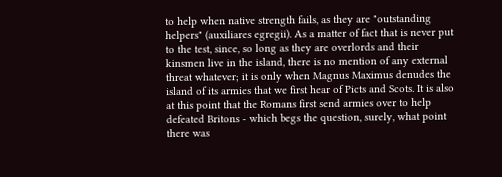to help when native strength fails, as they are "outstanding helpers" (auxiliares egregii). As a matter of fact that is never put to the test, since, so long as they are overlords and their kinsmen live in the island, there is no mention of any external threat whatever; it is only when Magnus Maximus denudes the island of its armies that we first hear of Picts and Scots. It is also at this point that the Romans first send armies over to help defeated Britons - which begs the question, surely, what point there was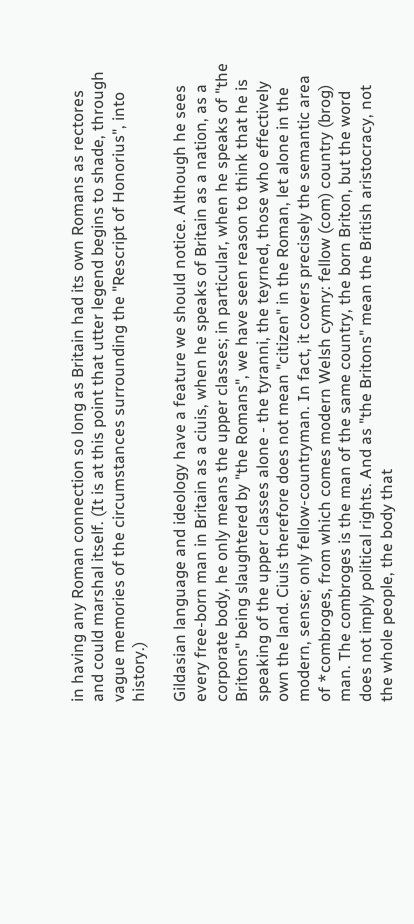in having any Roman connection so long as Britain had its own Romans as rectores and could marshal itself. (It is at this point that utter legend begins to shade, through vague memories of the circumstances surrounding the "Rescript of Honorius", into history.)

Gildasian language and ideology have a feature we should notice. Although he sees every free-born man in Britain as a ciuis, when he speaks of Britain as a nation, as a corporate body, he only means the upper classes; in particular, when he speaks of "the Britons" being slaughtered by "the Romans", we have seen reason to think that he is speaking of the upper classes alone - the tyranni, the teyrned, those who effectively own the land. Ciuis therefore does not mean "citizen" in the Roman, let alone in the modern, sense; only fellow-countryman. In fact, it covers precisely the semantic area of *combroges, from which comes modern Welsh cymry: fellow (com) country (brog) man. The combroges is the man of the same country, the born Briton, but the word does not imply political rights. And as "the Britons" mean the British aristocracy, not the whole people, the body that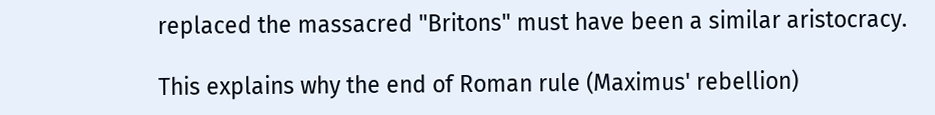replaced the massacred "Britons" must have been a similar aristocracy.

This explains why the end of Roman rule (Maximus' rebellion)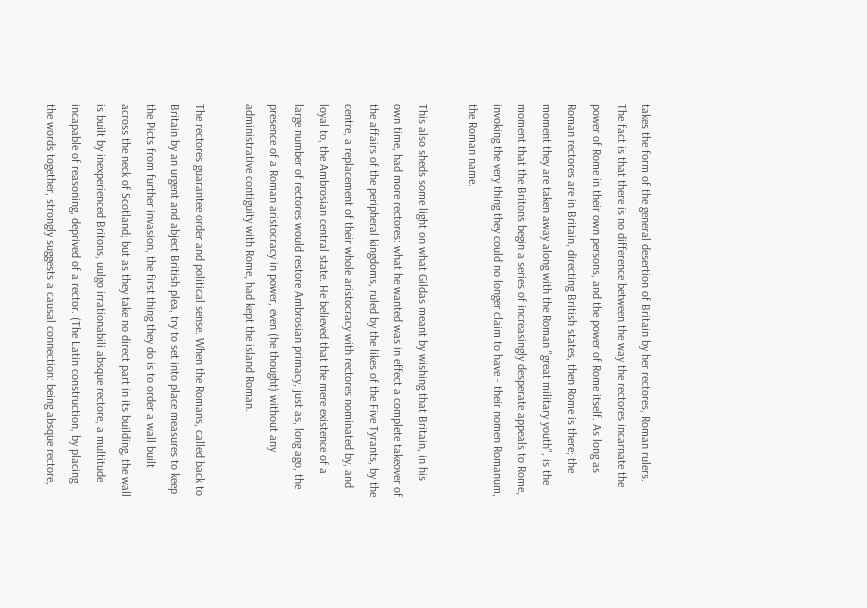takes the form of the general desertion of Britain by her rectores, Roman rulers. The fact is that there is no difference between the way the rectores incarnate the power of Rome in their own persons, and the power of Rome itself. As long as Roman rectores are in Britain, directing British states, then Rome is there; the moment they are taken away along with the Roman "great military youth", is the moment that the Britons begin a series of increasingly desperate appeals to Rome, invoking the very thing they could no longer claim to have - their nomen Romanum, the Roman name.

This also sheds some light on what Gildas meant by wishing that Britain, in his own time, had more rectores: what he wanted was in effect a complete takeover of the affairs of the peripheral kingdoms, ruled by the likes of the Five Tyrants, by the centre, a replacement of their whole aristocracy with rectores nominated by, and loyal to, the Ambrosian central state. He believed that the mere existence of a large number of rectores would restore Ambrosian primacy, just as, long ago, the presence of a Roman aristocracy in power, even (he thought) without any administrative contiguity with Rome, had kept the island Roman.

The rectores guarantee order and political sense. When the Romans, called back to Britain by an urgent and abject British plea, try to set into place measures to keep the Picts from further invasion, the first thing they do is to order a wall built across the neck of Scotland; but as they take no direct part in its building, the wall is built by inexperienced Britons, uulgo irrationabili absque rectore, a multitude incapable of reasoning, deprived of a rector. (The Latin construction, by placing the words together, strongly suggests a causal connection: being absque rectore,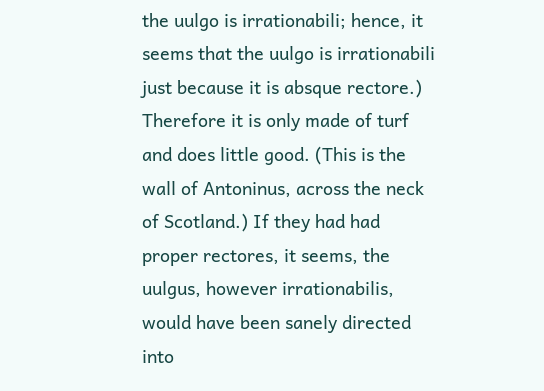the uulgo is irrationabili; hence, it seems that the uulgo is irrationabili just because it is absque rectore.) Therefore it is only made of turf and does little good. (This is the wall of Antoninus, across the neck of Scotland.) If they had had proper rectores, it seems, the uulgus, however irrationabilis, would have been sanely directed into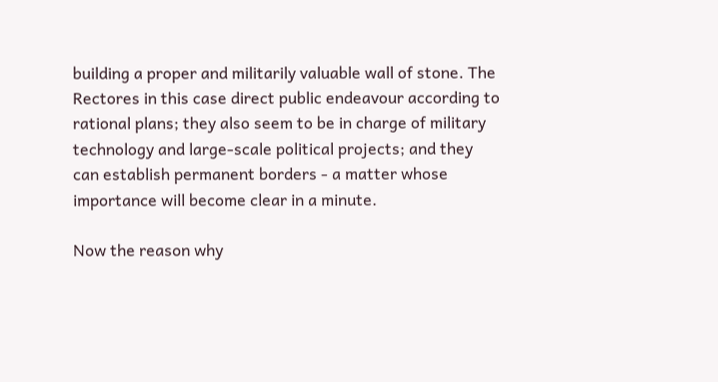building a proper and militarily valuable wall of stone. The Rectores in this case direct public endeavour according to rational plans; they also seem to be in charge of military technology and large-scale political projects; and they can establish permanent borders - a matter whose importance will become clear in a minute.

Now the reason why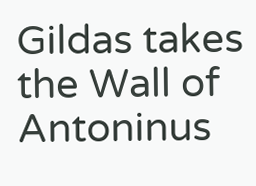Gildas takes the Wall of Antoninus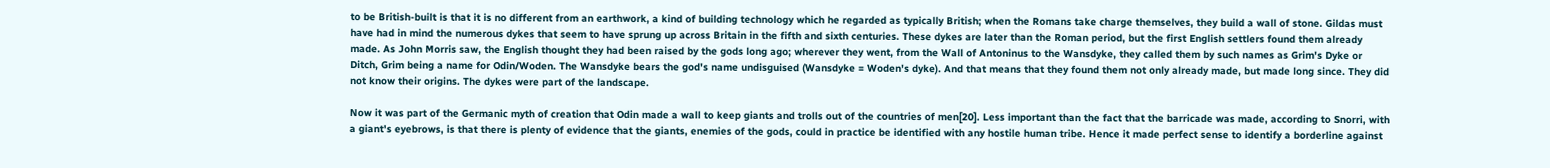to be British-built is that it is no different from an earthwork, a kind of building technology which he regarded as typically British; when the Romans take charge themselves, they build a wall of stone. Gildas must have had in mind the numerous dykes that seem to have sprung up across Britain in the fifth and sixth centuries. These dykes are later than the Roman period, but the first English settlers found them already made. As John Morris saw, the English thought they had been raised by the gods long ago; wherever they went, from the Wall of Antoninus to the Wansdyke, they called them by such names as Grim's Dyke or Ditch, Grim being a name for Odin/Woden. The Wansdyke bears the god's name undisguised (Wansdyke = Woden's dyke). And that means that they found them not only already made, but made long since. They did not know their origins. The dykes were part of the landscape.

Now it was part of the Germanic myth of creation that Odin made a wall to keep giants and trolls out of the countries of men[20]. Less important than the fact that the barricade was made, according to Snorri, with a giant's eyebrows, is that there is plenty of evidence that the giants, enemies of the gods, could in practice be identified with any hostile human tribe. Hence it made perfect sense to identify a borderline against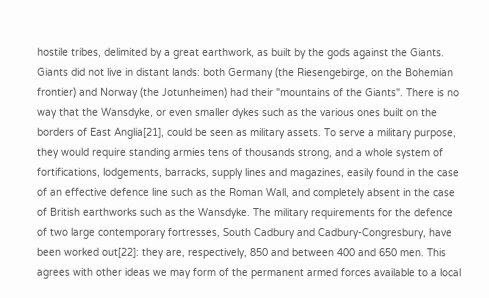hostile tribes, delimited by a great earthwork, as built by the gods against the Giants. Giants did not live in distant lands: both Germany (the Riesengebirge, on the Bohemian frontier) and Norway (the Jotunheimen) had their "mountains of the Giants". There is no way that the Wansdyke, or even smaller dykes such as the various ones built on the borders of East Anglia[21], could be seen as military assets. To serve a military purpose, they would require standing armies tens of thousands strong, and a whole system of fortifications, lodgements, barracks, supply lines and magazines, easily found in the case of an effective defence line such as the Roman Wall, and completely absent in the case of British earthworks such as the Wansdyke. The military requirements for the defence of two large contemporary fortresses, South Cadbury and Cadbury-Congresbury, have been worked out[22]: they are, respectively, 850 and between 400 and 650 men. This agrees with other ideas we may form of the permanent armed forces available to a local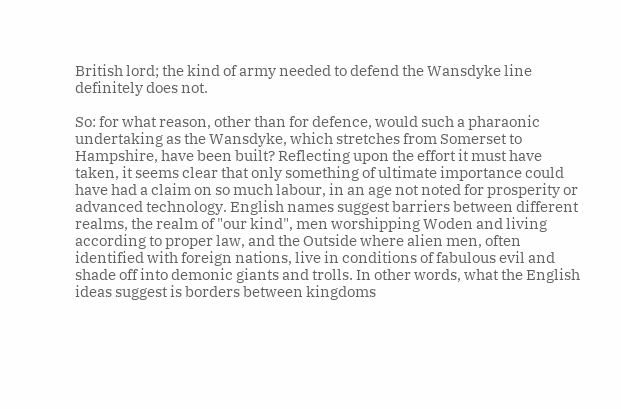British lord; the kind of army needed to defend the Wansdyke line definitely does not.

So: for what reason, other than for defence, would such a pharaonic undertaking as the Wansdyke, which stretches from Somerset to Hampshire, have been built? Reflecting upon the effort it must have taken, it seems clear that only something of ultimate importance could have had a claim on so much labour, in an age not noted for prosperity or advanced technology. English names suggest barriers between different realms, the realm of "our kind", men worshipping Woden and living according to proper law, and the Outside where alien men, often identified with foreign nations, live in conditions of fabulous evil and shade off into demonic giants and trolls. In other words, what the English ideas suggest is borders between kingdoms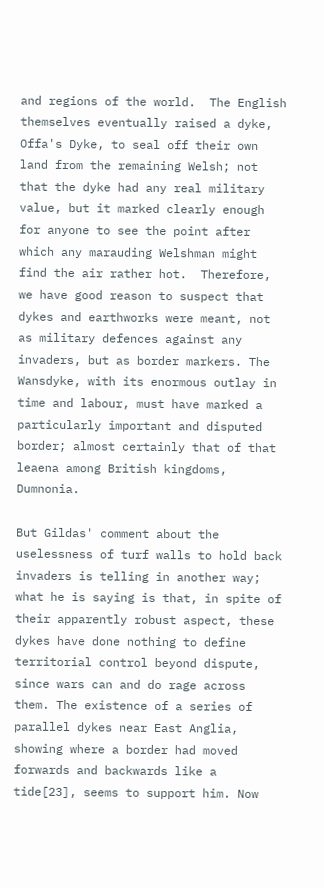and regions of the world.  The English themselves eventually raised a dyke, Offa's Dyke, to seal off their own land from the remaining Welsh; not that the dyke had any real military value, but it marked clearly enough for anyone to see the point after which any marauding Welshman might find the air rather hot.  Therefore, we have good reason to suspect that dykes and earthworks were meant, not as military defences against any invaders, but as border markers. The Wansdyke, with its enormous outlay in time and labour, must have marked a particularly important and disputed border; almost certainly that of that leaena among British kingdoms, Dumnonia.

But Gildas' comment about the uselessness of turf walls to hold back invaders is telling in another way; what he is saying is that, in spite of their apparently robust aspect, these dykes have done nothing to define territorial control beyond dispute, since wars can and do rage across them. The existence of a series of parallel dykes near East Anglia, showing where a border had moved forwards and backwards like a tide[23], seems to support him. Now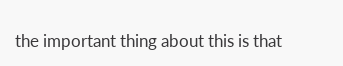the important thing about this is that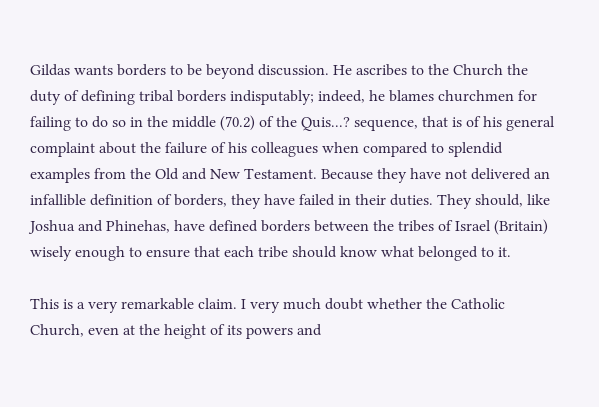Gildas wants borders to be beyond discussion. He ascribes to the Church the duty of defining tribal borders indisputably; indeed, he blames churchmen for failing to do so in the middle (70.2) of the Quis...? sequence, that is of his general complaint about the failure of his colleagues when compared to splendid examples from the Old and New Testament. Because they have not delivered an infallible definition of borders, they have failed in their duties. They should, like Joshua and Phinehas, have defined borders between the tribes of Israel (Britain) wisely enough to ensure that each tribe should know what belonged to it.

This is a very remarkable claim. I very much doubt whether the Catholic Church, even at the height of its powers and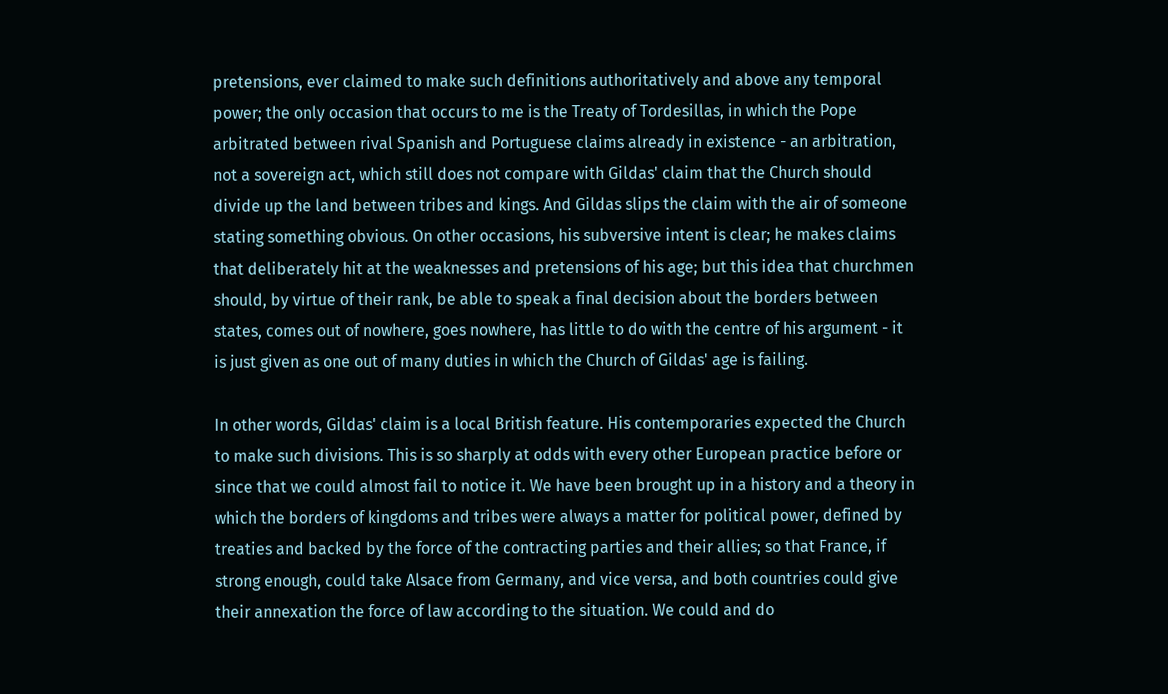pretensions, ever claimed to make such definitions authoritatively and above any temporal power; the only occasion that occurs to me is the Treaty of Tordesillas, in which the Pope arbitrated between rival Spanish and Portuguese claims already in existence - an arbitration, not a sovereign act, which still does not compare with Gildas' claim that the Church should divide up the land between tribes and kings. And Gildas slips the claim with the air of someone stating something obvious. On other occasions, his subversive intent is clear; he makes claims that deliberately hit at the weaknesses and pretensions of his age; but this idea that churchmen should, by virtue of their rank, be able to speak a final decision about the borders between states, comes out of nowhere, goes nowhere, has little to do with the centre of his argument - it is just given as one out of many duties in which the Church of Gildas' age is failing.

In other words, Gildas' claim is a local British feature. His contemporaries expected the Church to make such divisions. This is so sharply at odds with every other European practice before or since that we could almost fail to notice it. We have been brought up in a history and a theory in which the borders of kingdoms and tribes were always a matter for political power, defined by treaties and backed by the force of the contracting parties and their allies; so that France, if strong enough, could take Alsace from Germany, and vice versa, and both countries could give their annexation the force of law according to the situation. We could and do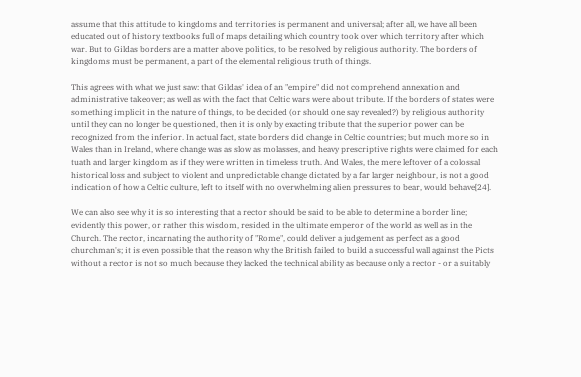assume that this attitude to kingdoms and territories is permanent and universal; after all, we have all been educated out of history textbooks full of maps detailing which country took over which territory after which war. But to Gildas borders are a matter above politics, to be resolved by religious authority. The borders of kingdoms must be permanent, a part of the elemental religious truth of things.

This agrees with what we just saw: that Gildas' idea of an "empire" did not comprehend annexation and administrative takeover; as well as with the fact that Celtic wars were about tribute. If the borders of states were something implicit in the nature of things, to be decided (or should one say revealed?) by religious authority until they can no longer be questioned, then it is only by exacting tribute that the superior power can be recognized from the inferior. In actual fact, state borders did change in Celtic countries; but much more so in Wales than in Ireland, where change was as slow as molasses, and heavy prescriptive rights were claimed for each tuath and larger kingdom as if they were written in timeless truth. And Wales, the mere leftover of a colossal historical loss and subject to violent and unpredictable change dictated by a far larger neighbour, is not a good indication of how a Celtic culture, left to itself with no overwhelming alien pressures to bear, would behave[24].

We can also see why it is so interesting that a rector should be said to be able to determine a border line; evidently this power, or rather this wisdom, resided in the ultimate emperor of the world as well as in the Church. The rector, incarnating the authority of "Rome", could deliver a judgement as perfect as a good churchman's; it is even possible that the reason why the British failed to build a successful wall against the Picts without a rector is not so much because they lacked the technical ability as because only a rector - or a suitably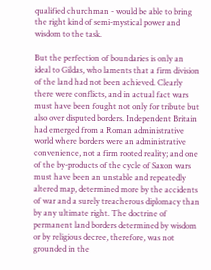qualified churchman - would be able to bring the right kind of semi-mystical power and wisdom to the task.

But the perfection of boundaries is only an ideal to Gildas, who laments that a firm division of the land had not been achieved. Clearly there were conflicts, and in actual fact wars must have been fought not only for tribute but also over disputed borders. Independent Britain had emerged from a Roman administrative world where borders were an administrative convenience, not a firm rooted reality; and one of the by-products of the cycle of Saxon wars must have been an unstable and repeatedly altered map, determined more by the accidents of war and a surely treacherous diplomacy than by any ultimate right. The doctrine of permanent land borders determined by wisdom or by religious decree, therefore, was not grounded in the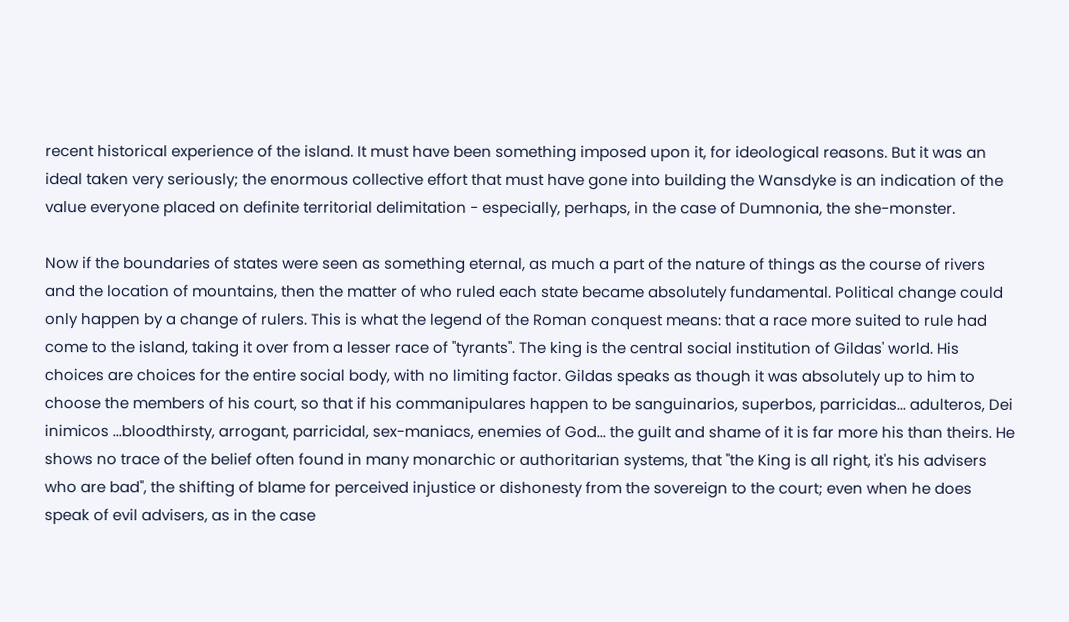recent historical experience of the island. It must have been something imposed upon it, for ideological reasons. But it was an ideal taken very seriously; the enormous collective effort that must have gone into building the Wansdyke is an indication of the value everyone placed on definite territorial delimitation - especially, perhaps, in the case of Dumnonia, the she-monster.

Now if the boundaries of states were seen as something eternal, as much a part of the nature of things as the course of rivers and the location of mountains, then the matter of who ruled each state became absolutely fundamental. Political change could only happen by a change of rulers. This is what the legend of the Roman conquest means: that a race more suited to rule had come to the island, taking it over from a lesser race of "tyrants". The king is the central social institution of Gildas' world. His choices are choices for the entire social body, with no limiting factor. Gildas speaks as though it was absolutely up to him to choose the members of his court, so that if his commanipulares happen to be sanguinarios, superbos, parricidas... adulteros, Dei inimicos ...bloodthirsty, arrogant, parricidal, sex-maniacs, enemies of God... the guilt and shame of it is far more his than theirs. He shows no trace of the belief often found in many monarchic or authoritarian systems, that "the King is all right, it's his advisers who are bad", the shifting of blame for perceived injustice or dishonesty from the sovereign to the court; even when he does speak of evil advisers, as in the case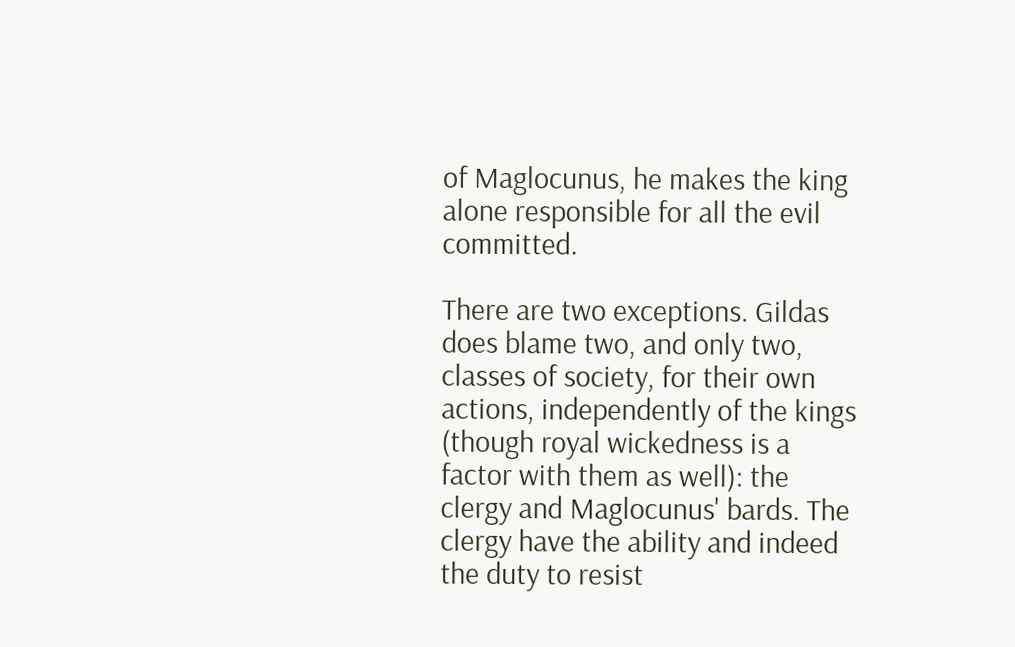of Maglocunus, he makes the king alone responsible for all the evil committed.

There are two exceptions. Gildas does blame two, and only two, classes of society, for their own actions, independently of the kings (though royal wickedness is a factor with them as well): the clergy and Maglocunus' bards. The clergy have the ability and indeed the duty to resist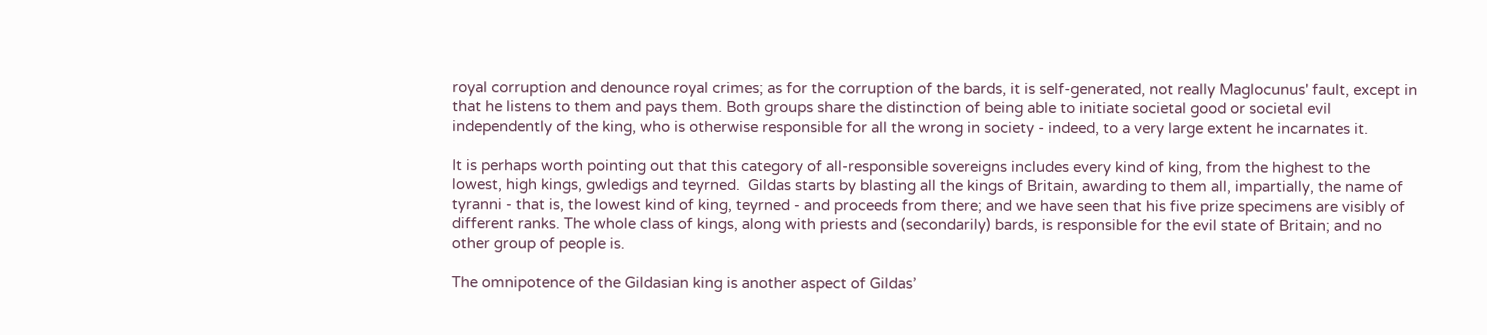royal corruption and denounce royal crimes; as for the corruption of the bards, it is self-generated, not really Maglocunus' fault, except in that he listens to them and pays them. Both groups share the distinction of being able to initiate societal good or societal evil independently of the king, who is otherwise responsible for all the wrong in society - indeed, to a very large extent he incarnates it.

It is perhaps worth pointing out that this category of all-responsible sovereigns includes every kind of king, from the highest to the lowest, high kings, gwledigs and teyrned.  Gildas starts by blasting all the kings of Britain, awarding to them all, impartially, the name of tyranni - that is, the lowest kind of king, teyrned - and proceeds from there; and we have seen that his five prize specimens are visibly of different ranks. The whole class of kings, along with priests and (secondarily) bards, is responsible for the evil state of Britain; and no other group of people is.

The omnipotence of the Gildasian king is another aspect of Gildas’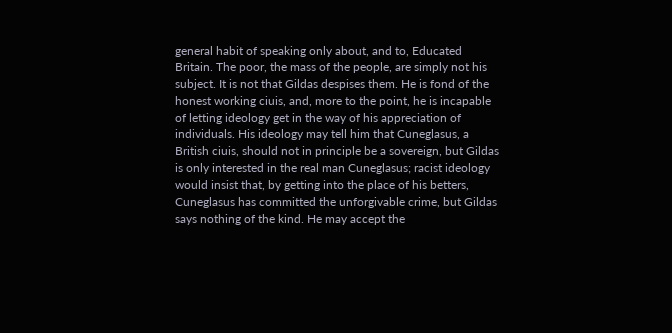general habit of speaking only about, and to, Educated Britain. The poor, the mass of the people, are simply not his subject. It is not that Gildas despises them. He is fond of the honest working ciuis, and, more to the point, he is incapable of letting ideology get in the way of his appreciation of individuals. His ideology may tell him that Cuneglasus, a British ciuis, should not in principle be a sovereign, but Gildas is only interested in the real man Cuneglasus; racist ideology would insist that, by getting into the place of his betters, Cuneglasus has committed the unforgivable crime, but Gildas says nothing of the kind. He may accept the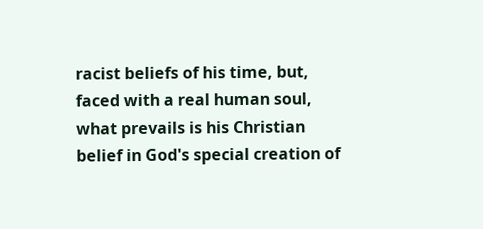racist beliefs of his time, but, faced with a real human soul, what prevails is his Christian belief in God's special creation of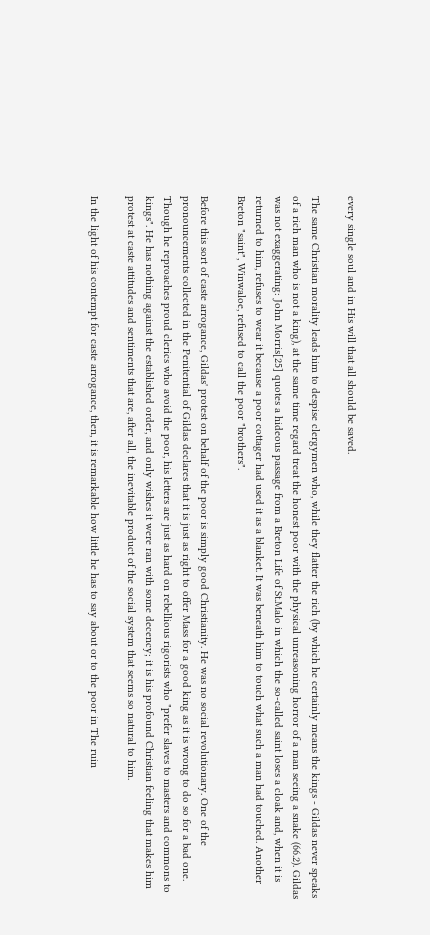every single soul and in His will that all should be saved.

The same Christian morality leads him to despise clergymen who, while they flatter the rich (by which he certainly means the kings - Gildas never speaks of a rich man who is not a king), at the same time regard treat the honest poor with the physical unreasoning horror of a man seeing a snake (66.2). Gildas was not exaggerating: John Morris[25] quotes a hideous passage from a Breton Life of St.Malo in which the so-called saint loses a cloak and, when it is returned to him, refuses to wear it because a poor cottager had used it as a blanket. It was beneath him to touch what such a man had touched. Another Breton "saint", Winwaloe, refused to call the poor "brothers".

Before this sort of caste arrogance, Gildas' protest on behalf of the poor is simply good Christianity. He was no social revolutionary. One of the pronouncements collected in the Penitential of Gildas declares that it is just as right to offer Mass for a good king as it is wrong to do so for a bad one. Though he reproaches proud clerics who avoid the poor, his letters are just as hard on rebellious rigorists who "prefer slaves to masters and commons to kings". He has nothing against the established order, and only wishes it were ran with some decency; it is his profound Christian feeling that makes him protest at caste attitudes and sentiments that are, after all, the inevitable product of the social system that seems so natural to him.

In the light of his contempt for caste arrogance, then, it is remarkable how little he has to say about or to the poor in The ruin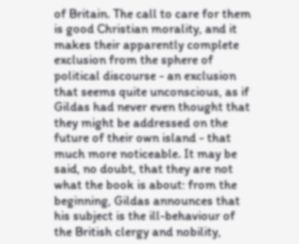of Britain. The call to care for them is good Christian morality, and it makes their apparently complete exclusion from the sphere of political discourse - an exclusion that seems quite unconscious, as if Gildas had never even thought that they might be addressed on the future of their own island - that much more noticeable. It may be said, no doubt, that they are not what the book is about: from the beginning, Gildas announces that his subject is the ill-behaviour of the British clergy and nobility,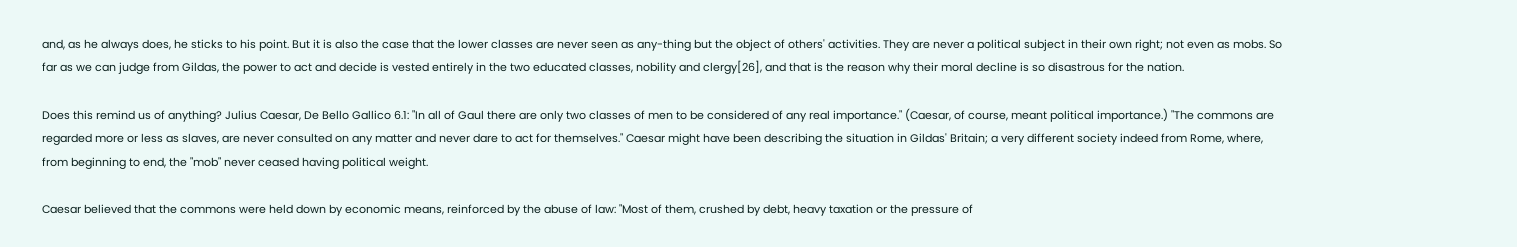and, as he always does, he sticks to his point. But it is also the case that the lower classes are never seen as any-thing but the object of others' activities. They are never a political subject in their own right; not even as mobs. So far as we can judge from Gildas, the power to act and decide is vested entirely in the two educated classes, nobility and clergy[26], and that is the reason why their moral decline is so disastrous for the nation.

Does this remind us of anything? Julius Caesar, De Bello Gallico 6.1: "In all of Gaul there are only two classes of men to be considered of any real importance." (Caesar, of course, meant political importance.) "The commons are regarded more or less as slaves, are never consulted on any matter and never dare to act for themselves." Caesar might have been describing the situation in Gildas' Britain; a very different society indeed from Rome, where, from beginning to end, the "mob" never ceased having political weight.

Caesar believed that the commons were held down by economic means, reinforced by the abuse of law: "Most of them, crushed by debt, heavy taxation or the pressure of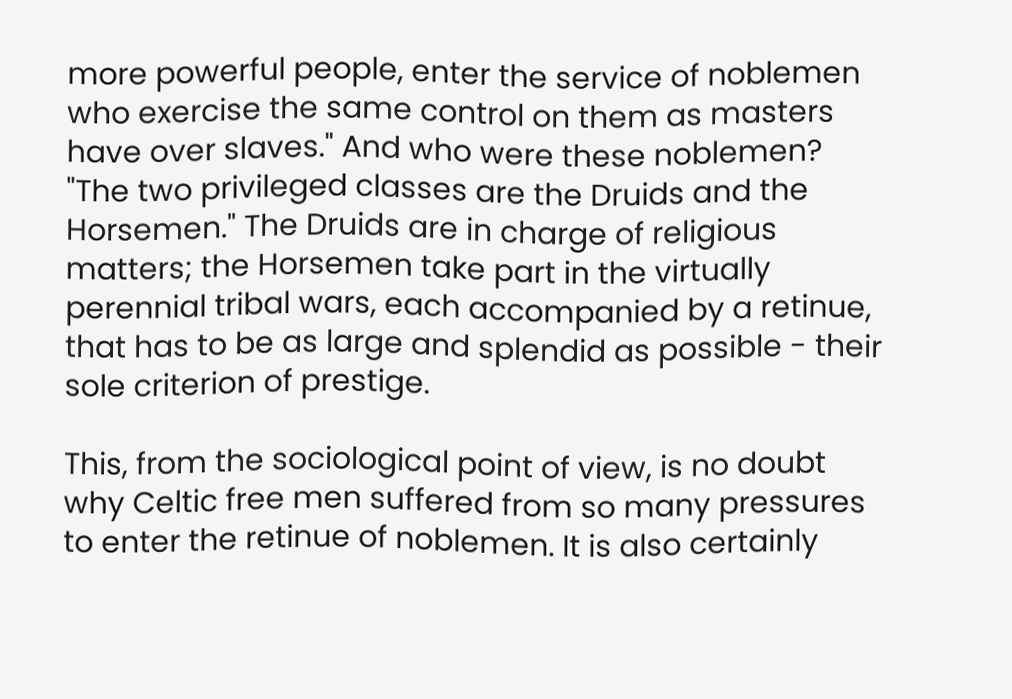more powerful people, enter the service of noblemen who exercise the same control on them as masters have over slaves." And who were these noblemen? "The two privileged classes are the Druids and the Horsemen." The Druids are in charge of religious matters; the Horsemen take part in the virtually perennial tribal wars, each accompanied by a retinue, that has to be as large and splendid as possible - their sole criterion of prestige.

This, from the sociological point of view, is no doubt why Celtic free men suffered from so many pressures to enter the retinue of noblemen. It is also certainly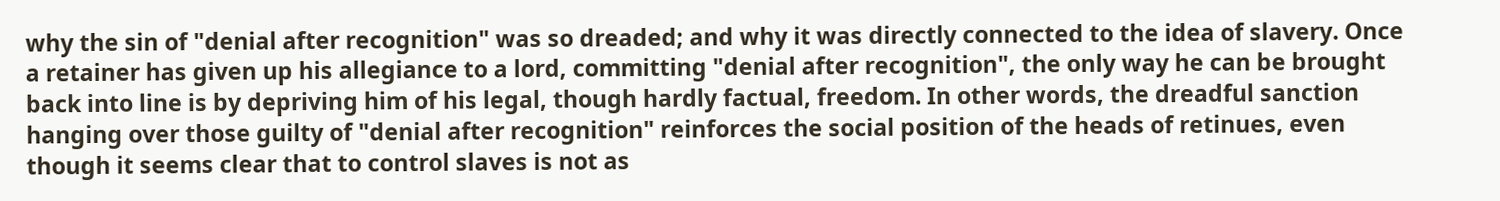why the sin of "denial after recognition" was so dreaded; and why it was directly connected to the idea of slavery. Once a retainer has given up his allegiance to a lord, committing "denial after recognition", the only way he can be brought back into line is by depriving him of his legal, though hardly factual, freedom. In other words, the dreadful sanction hanging over those guilty of "denial after recognition" reinforces the social position of the heads of retinues, even though it seems clear that to control slaves is not as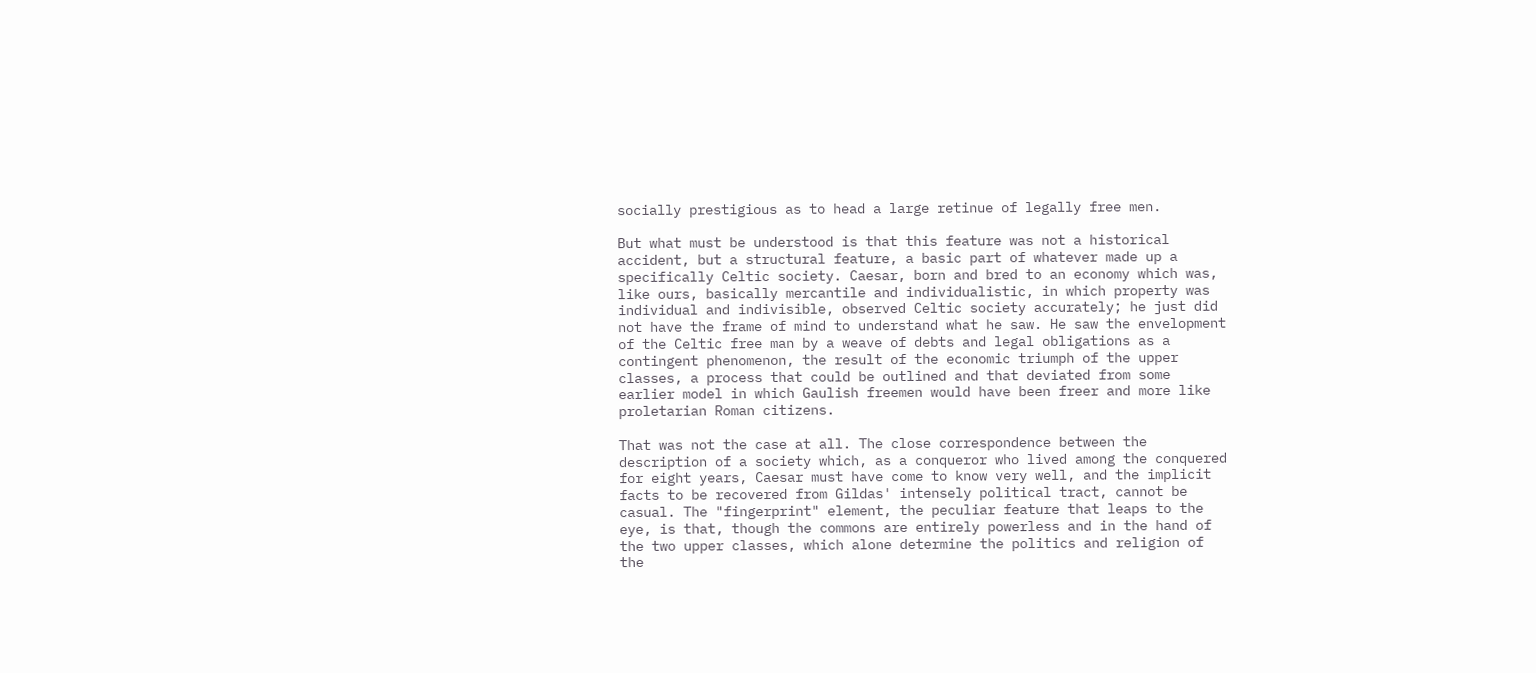socially prestigious as to head a large retinue of legally free men.

But what must be understood is that this feature was not a historical accident, but a structural feature, a basic part of whatever made up a specifically Celtic society. Caesar, born and bred to an economy which was, like ours, basically mercantile and individualistic, in which property was individual and indivisible, observed Celtic society accurately; he just did not have the frame of mind to understand what he saw. He saw the envelopment of the Celtic free man by a weave of debts and legal obligations as a contingent phenomenon, the result of the economic triumph of the upper classes, a process that could be outlined and that deviated from some earlier model in which Gaulish freemen would have been freer and more like proletarian Roman citizens.

That was not the case at all. The close correspondence between the description of a society which, as a conqueror who lived among the conquered for eight years, Caesar must have come to know very well, and the implicit facts to be recovered from Gildas' intensely political tract, cannot be casual. The "fingerprint" element, the peculiar feature that leaps to the eye, is that, though the commons are entirely powerless and in the hand of the two upper classes, which alone determine the politics and religion of the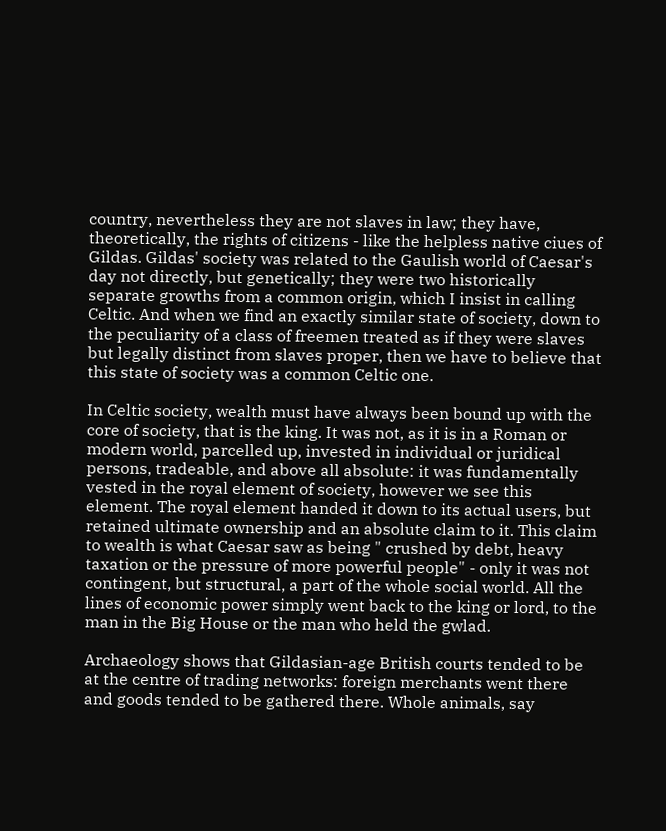country, nevertheless they are not slaves in law; they have, theoretically, the rights of citizens - like the helpless native ciues of Gildas. Gildas' society was related to the Gaulish world of Caesar's day not directly, but genetically; they were two historically separate growths from a common origin, which I insist in calling Celtic. And when we find an exactly similar state of society, down to the peculiarity of a class of freemen treated as if they were slaves but legally distinct from slaves proper, then we have to believe that this state of society was a common Celtic one.

In Celtic society, wealth must have always been bound up with the core of society, that is the king. It was not, as it is in a Roman or modern world, parcelled up, invested in individual or juridical persons, tradeable, and above all absolute: it was fundamentally vested in the royal element of society, however we see this element. The royal element handed it down to its actual users, but retained ultimate ownership and an absolute claim to it. This claim to wealth is what Caesar saw as being " crushed by debt, heavy taxation or the pressure of more powerful people" - only it was not contingent, but structural, a part of the whole social world. All the lines of economic power simply went back to the king or lord, to the man in the Big House or the man who held the gwlad.

Archaeology shows that Gildasian-age British courts tended to be at the centre of trading networks: foreign merchants went there and goods tended to be gathered there. Whole animals, say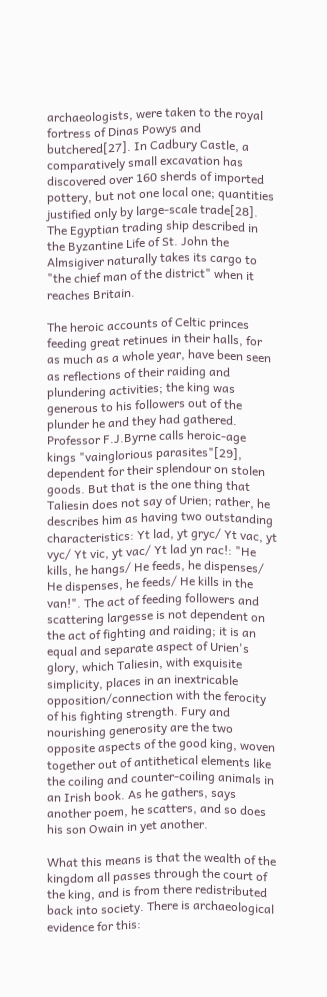archaeologists, were taken to the royal fortress of Dinas Powys and butchered[27]. In Cadbury Castle, a comparatively small excavation has discovered over 160 sherds of imported pottery, but not one local one; quantities justified only by large-scale trade[28]. The Egyptian trading ship described in the Byzantine Life of St. John the Almsigiver naturally takes its cargo to "the chief man of the district" when it reaches Britain.

The heroic accounts of Celtic princes feeding great retinues in their halls, for as much as a whole year, have been seen as reflections of their raiding and plundering activities; the king was generous to his followers out of the plunder he and they had gathered. Professor F.J.Byrne calls heroic-age kings "vainglorious parasites"[29], dependent for their splendour on stolen goods. But that is the one thing that Taliesin does not say of Urien; rather, he describes him as having two outstanding characteristics: Yt lad, yt gryc/ Yt vac, yt vyc/ Yt vic, yt vac/ Yt lad yn rac!: "He kills, he hangs/ He feeds, he dispenses/ He dispenses, he feeds/ He kills in the van!". The act of feeding followers and scattering largesse is not dependent on the act of fighting and raiding; it is an equal and separate aspect of Urien's glory, which Taliesin, with exquisite simplicity, places in an inextricable opposition/connection with the ferocity of his fighting strength. Fury and nourishing generosity are the two opposite aspects of the good king, woven together out of antithetical elements like the coiling and counter-coiling animals in an Irish book. As he gathers, says another poem, he scatters, and so does his son Owain in yet another.

What this means is that the wealth of the kingdom all passes through the court of the king, and is from there redistributed back into society. There is archaeological evidence for this: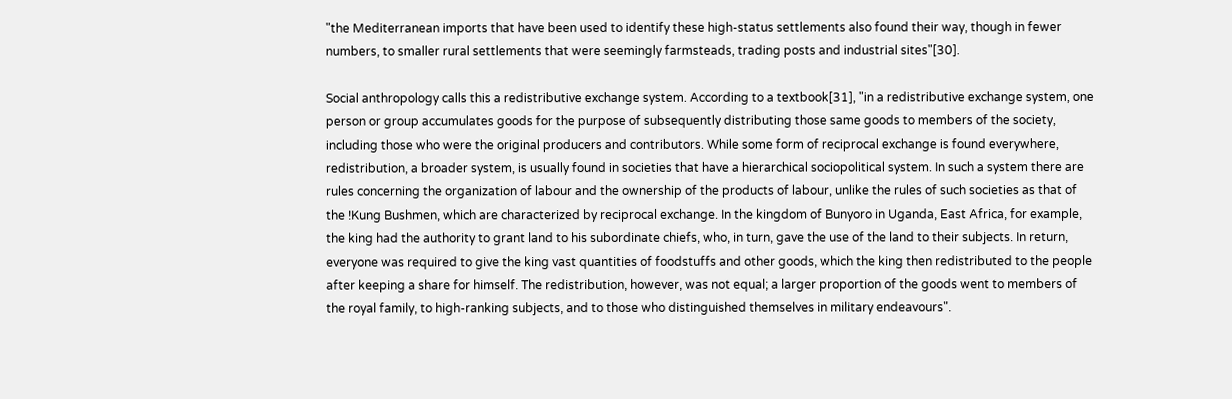"the Mediterranean imports that have been used to identify these high-status settlements also found their way, though in fewer numbers, to smaller rural settlements that were seemingly farmsteads, trading posts and industrial sites"[30].

Social anthropology calls this a redistributive exchange system. According to a textbook[31], "in a redistributive exchange system, one person or group accumulates goods for the purpose of subsequently distributing those same goods to members of the society, including those who were the original producers and contributors. While some form of reciprocal exchange is found everywhere, redistribution, a broader system, is usually found in societies that have a hierarchical sociopolitical system. In such a system there are rules concerning the organization of labour and the ownership of the products of labour, unlike the rules of such societies as that of the !Kung Bushmen, which are characterized by reciprocal exchange. In the kingdom of Bunyoro in Uganda, East Africa, for example, the king had the authority to grant land to his subordinate chiefs, who, in turn, gave the use of the land to their subjects. In return, everyone was required to give the king vast quantities of foodstuffs and other goods, which the king then redistributed to the people after keeping a share for himself. The redistribution, however, was not equal; a larger proportion of the goods went to members of the royal family, to high-ranking subjects, and to those who distinguished themselves in military endeavours".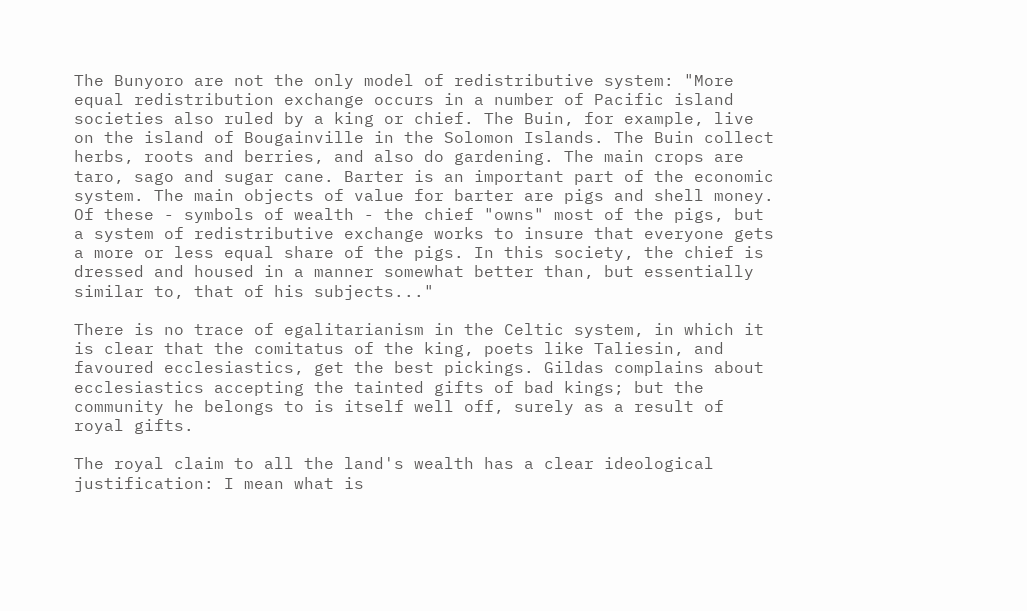The Bunyoro are not the only model of redistributive system: "More equal redistribution exchange occurs in a number of Pacific island societies also ruled by a king or chief. The Buin, for example, live on the island of Bougainville in the Solomon Islands. The Buin collect herbs, roots and berries, and also do gardening. The main crops are taro, sago and sugar cane. Barter is an important part of the economic system. The main objects of value for barter are pigs and shell money. Of these - symbols of wealth - the chief "owns" most of the pigs, but a system of redistributive exchange works to insure that everyone gets a more or less equal share of the pigs. In this society, the chief is dressed and housed in a manner somewhat better than, but essentially similar to, that of his subjects..."

There is no trace of egalitarianism in the Celtic system, in which it is clear that the comitatus of the king, poets like Taliesin, and favoured ecclesiastics, get the best pickings. Gildas complains about ecclesiastics accepting the tainted gifts of bad kings; but the community he belongs to is itself well off, surely as a result of royal gifts.

The royal claim to all the land's wealth has a clear ideological justification: I mean what is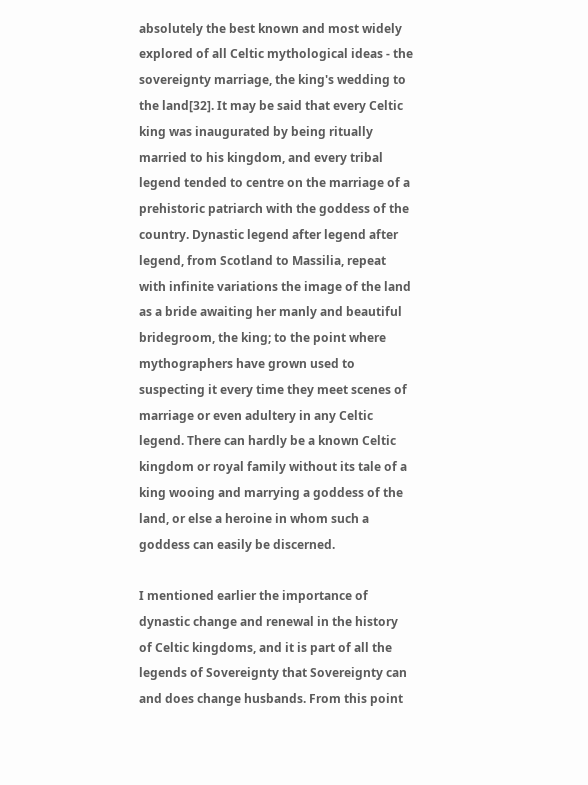absolutely the best known and most widely explored of all Celtic mythological ideas - the sovereignty marriage, the king's wedding to the land[32]. It may be said that every Celtic king was inaugurated by being ritually married to his kingdom, and every tribal legend tended to centre on the marriage of a prehistoric patriarch with the goddess of the country. Dynastic legend after legend after legend, from Scotland to Massilia, repeat with infinite variations the image of the land as a bride awaiting her manly and beautiful bridegroom, the king; to the point where mythographers have grown used to suspecting it every time they meet scenes of marriage or even adultery in any Celtic legend. There can hardly be a known Celtic kingdom or royal family without its tale of a king wooing and marrying a goddess of the land, or else a heroine in whom such a goddess can easily be discerned.

I mentioned earlier the importance of dynastic change and renewal in the history of Celtic kingdoms, and it is part of all the legends of Sovereignty that Sovereignty can and does change husbands. From this point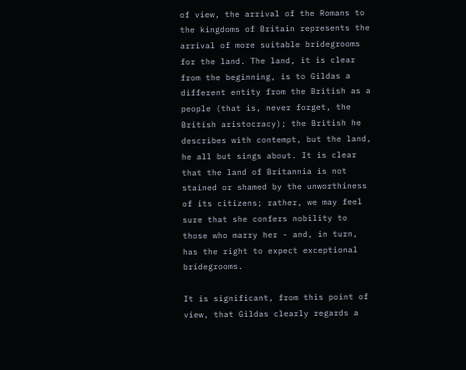of view, the arrival of the Romans to the kingdoms of Britain represents the arrival of more suitable bridegrooms for the land. The land, it is clear from the beginning, is to Gildas a different entity from the British as a people (that is, never forget, the British aristocracy); the British he describes with contempt, but the land, he all but sings about. It is clear that the land of Britannia is not stained or shamed by the unworthiness of its citizens; rather, we may feel sure that she confers nobility to those who marry her - and, in turn, has the right to expect exceptional bridegrooms.

It is significant, from this point of view, that Gildas clearly regards a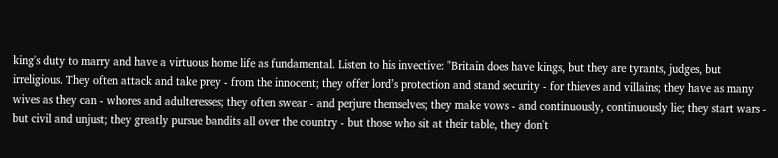king's duty to marry and have a virtuous home life as fundamental. Listen to his invective: "Britain does have kings, but they are tyrants, judges, but irreligious. They often attack and take prey - from the innocent; they offer lord’s protection and stand security - for thieves and villains; they have as many wives as they can - whores and adulteresses; they often swear - and perjure themselves; they make vows - and continuously, continuously lie; they start wars - but civil and unjust; they greatly pursue bandits all over the country - but those who sit at their table, they don't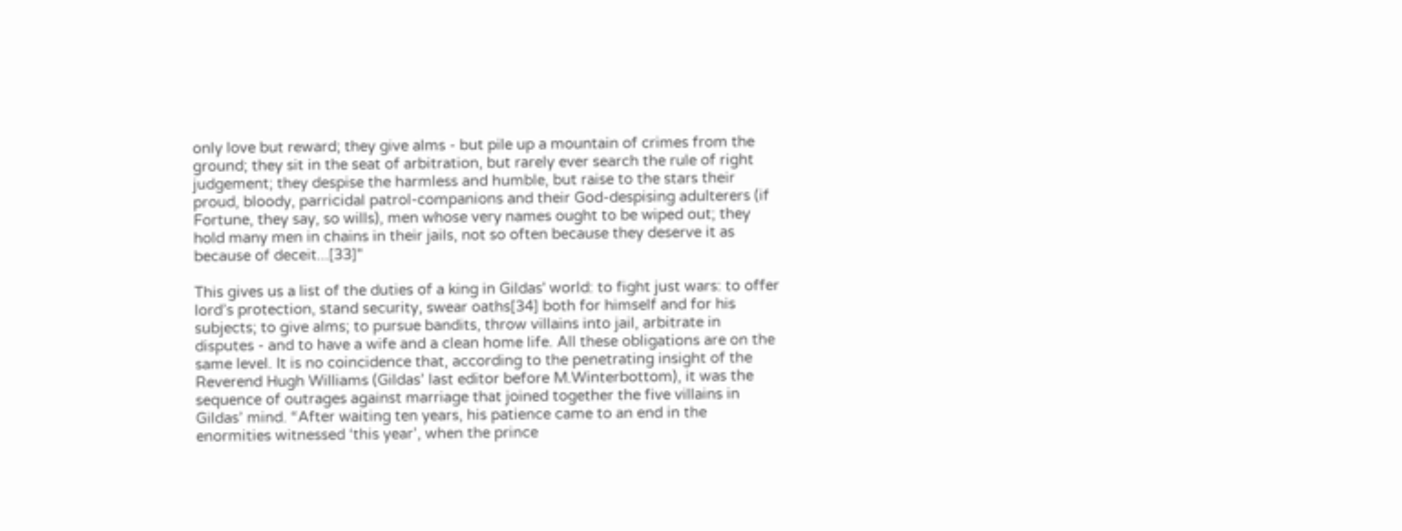only love but reward; they give alms - but pile up a mountain of crimes from the ground; they sit in the seat of arbitration, but rarely ever search the rule of right judgement; they despise the harmless and humble, but raise to the stars their proud, bloody, parricidal patrol-companions and their God-despising adulterers (if Fortune, they say, so wills), men whose very names ought to be wiped out; they hold many men in chains in their jails, not so often because they deserve it as because of deceit...[33]"

This gives us a list of the duties of a king in Gildas' world: to fight just wars: to offer lord’s protection, stand security, swear oaths[34] both for himself and for his subjects; to give alms; to pursue bandits, throw villains into jail, arbitrate in disputes - and to have a wife and a clean home life. All these obligations are on the same level. It is no coincidence that, according to the penetrating insight of the Reverend Hugh Williams (Gildas’ last editor before M.Winterbottom), it was the sequence of outrages against marriage that joined together the five villains in Gildas’ mind. “After waiting ten years, his patience came to an end in the enormities witnessed ‘this year’, when the prince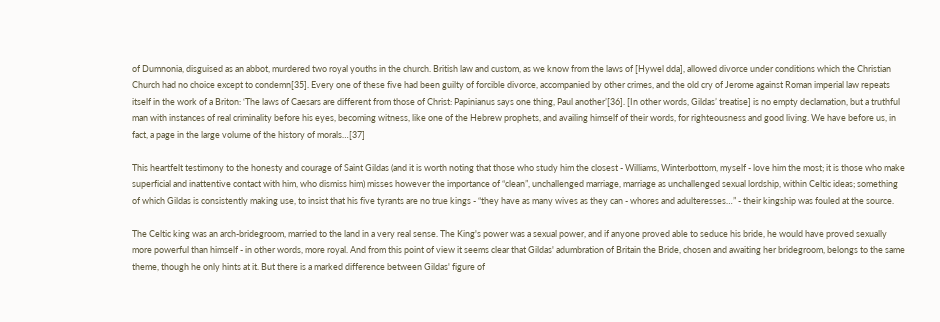of Dumnonia, disguised as an abbot, murdered two royal youths in the church. British law and custom, as we know from the laws of [Hywel dda], allowed divorce under conditions which the Christian Church had no choice except to condemn[35]. Every one of these five had been guilty of forcible divorce, accompanied by other crimes, and the old cry of Jerome against Roman imperial law repeats itself in the work of a Briton: ‘The laws of Caesars are different from those of Christ: Papinianus says one thing, Paul another’[36]. [In other words, Gildas’ treatise] is no empty declamation, but a truthful man with instances of real criminality before his eyes, becoming witness, like one of the Hebrew prophets, and availing himself of their words, for righteousness and good living. We have before us, in fact, a page in the large volume of the history of morals…[37]

This heartfelt testimony to the honesty and courage of Saint Gildas (and it is worth noting that those who study him the closest - Williams, Winterbottom, myself - love him the most; it is those who make superficial and inattentive contact with him, who dismiss him) misses however the importance of “clean”, unchallenged marriage, marriage as unchallenged sexual lordship, within Celtic ideas; something of which Gildas is consistently making use, to insist that his five tyrants are no true kings - “they have as many wives as they can - whores and adulteresses…” - their kingship was fouled at the source.

The Celtic king was an arch-bridegroom, married to the land in a very real sense. The King's power was a sexual power, and if anyone proved able to seduce his bride, he would have proved sexually more powerful than himself - in other words, more royal. And from this point of view it seems clear that Gildas' adumbration of Britain the Bride, chosen and awaiting her bridegroom, belongs to the same theme, though he only hints at it. But there is a marked difference between Gildas' figure of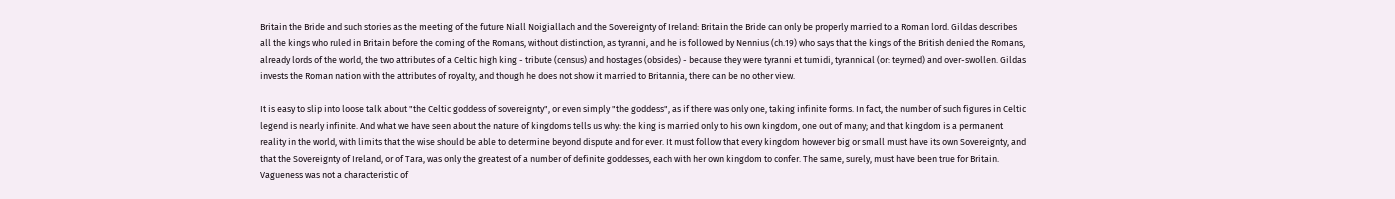Britain the Bride and such stories as the meeting of the future Niall Noigiallach and the Sovereignty of Ireland: Britain the Bride can only be properly married to a Roman lord. Gildas describes all the kings who ruled in Britain before the coming of the Romans, without distinction, as tyranni, and he is followed by Nennius (ch.19) who says that the kings of the British denied the Romans, already lords of the world, the two attributes of a Celtic high king - tribute (census) and hostages (obsides) - because they were tyranni et tumidi, tyrannical (or: teyrned) and over-swollen. Gildas invests the Roman nation with the attributes of royalty, and though he does not show it married to Britannia, there can be no other view.

It is easy to slip into loose talk about "the Celtic goddess of sovereignty", or even simply "the goddess", as if there was only one, taking infinite forms. In fact, the number of such figures in Celtic legend is nearly infinite. And what we have seen about the nature of kingdoms tells us why: the king is married only to his own kingdom, one out of many; and that kingdom is a permanent reality in the world, with limits that the wise should be able to determine beyond dispute and for ever. It must follow that every kingdom however big or small must have its own Sovereignty, and that the Sovereignty of Ireland, or of Tara, was only the greatest of a number of definite goddesses, each with her own kingdom to confer. The same, surely, must have been true for Britain. Vagueness was not a characteristic of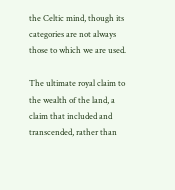the Celtic mind, though its categories are not always those to which we are used.

The ultimate royal claim to the wealth of the land, a claim that included and transcended, rather than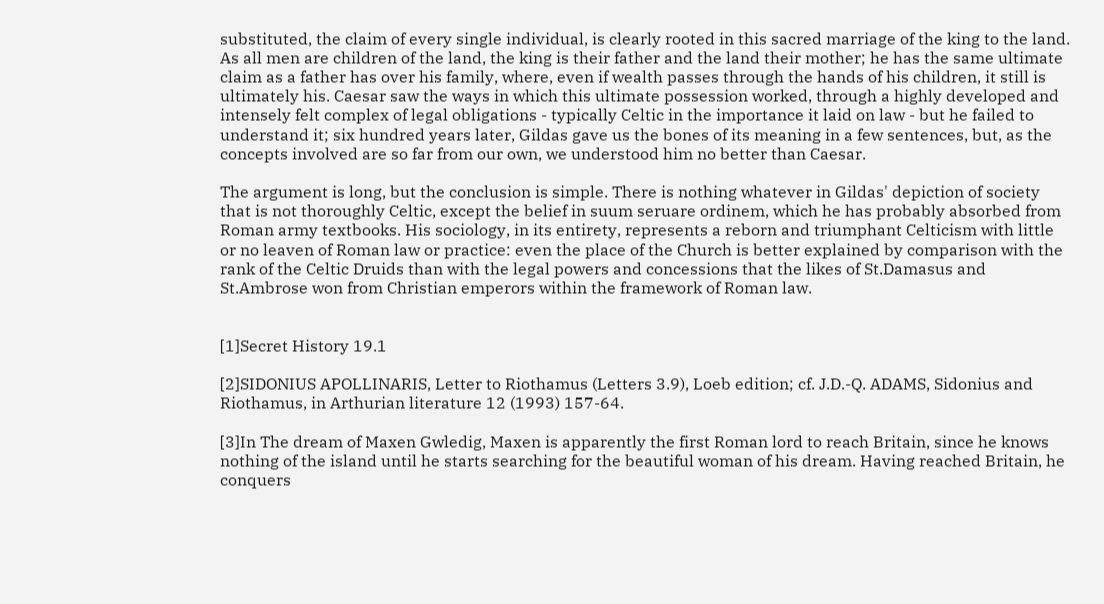substituted, the claim of every single individual, is clearly rooted in this sacred marriage of the king to the land. As all men are children of the land, the king is their father and the land their mother; he has the same ultimate claim as a father has over his family, where, even if wealth passes through the hands of his children, it still is ultimately his. Caesar saw the ways in which this ultimate possession worked, through a highly developed and intensely felt complex of legal obligations - typically Celtic in the importance it laid on law - but he failed to understand it; six hundred years later, Gildas gave us the bones of its meaning in a few sentences, but, as the concepts involved are so far from our own, we understood him no better than Caesar.

The argument is long, but the conclusion is simple. There is nothing whatever in Gildas' depiction of society that is not thoroughly Celtic, except the belief in suum seruare ordinem, which he has probably absorbed from Roman army textbooks. His sociology, in its entirety, represents a reborn and triumphant Celticism with little or no leaven of Roman law or practice: even the place of the Church is better explained by comparison with the rank of the Celtic Druids than with the legal powers and concessions that the likes of St.Damasus and St.Ambrose won from Christian emperors within the framework of Roman law.


[1]Secret History 19.1

[2]SIDONIUS APOLLINARIS, Letter to Riothamus (Letters 3.9), Loeb edition; cf. J.D.-Q. ADAMS, Sidonius and Riothamus, in Arthurian literature 12 (1993) 157-64.

[3]In The dream of Maxen Gwledig, Maxen is apparently the first Roman lord to reach Britain, since he knows nothing of the island until he starts searching for the beautiful woman of his dream. Having reached Britain, he conquers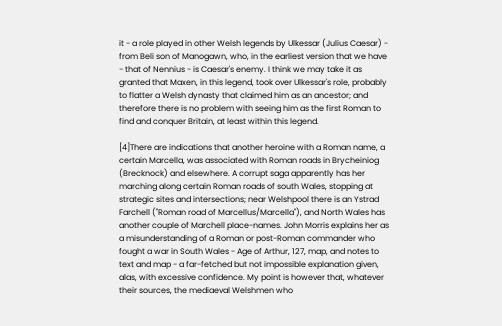it - a role played in other Welsh legends by Ulkessar (Julius Caesar) - from Beli son of Manogawn, who, in the earliest version that we have - that of Nennius - is Caesar's enemy. I think we may take it as granted that Maxen, in this legend, took over Ulkessar's role, probably to flatter a Welsh dynasty that claimed him as an ancestor; and therefore there is no problem with seeing him as the first Roman to find and conquer Britain, at least within this legend.

[4]There are indications that another heroine with a Roman name, a certain Marcella, was associated with Roman roads in Brycheiniog (Brecknock) and elsewhere. A corrupt saga apparently has her marching along certain Roman roads of south Wales, stopping at strategic sites and intersections; near Welshpool there is an Ystrad Farchell ("Roman road of Marcellus/Marcella"), and North Wales has another couple of Marchell place-names. John Morris explains her as a misunderstanding of a Roman or post-Roman commander who fought a war in South Wales - Age of Arthur, 127, map, and notes to text and map - a far-fetched but not impossible explanation given, alas, with excessive confidence. My point is however that, whatever their sources, the mediaeval Welshmen who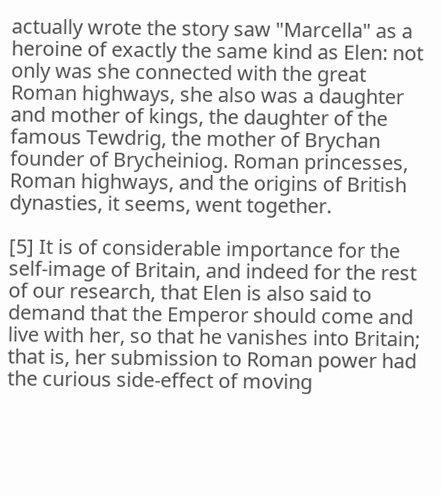actually wrote the story saw "Marcella" as a heroine of exactly the same kind as Elen: not only was she connected with the great Roman highways, she also was a daughter and mother of kings, the daughter of the famous Tewdrig, the mother of Brychan founder of Brycheiniog. Roman princesses, Roman highways, and the origins of British dynasties, it seems, went together.

[5] It is of considerable importance for the self-image of Britain, and indeed for the rest of our research, that Elen is also said to demand that the Emperor should come and live with her, so that he vanishes into Britain; that is, her submission to Roman power had the curious side-effect of moving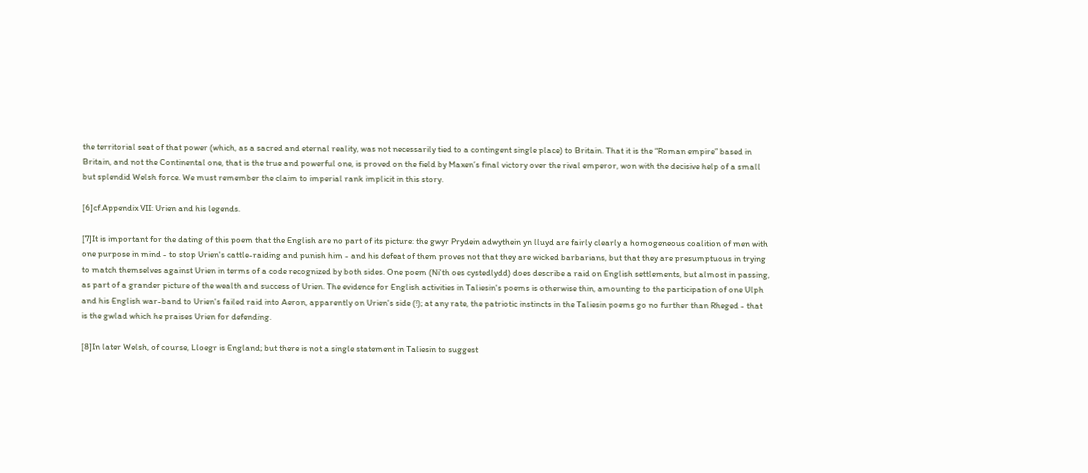the territorial seat of that power (which, as a sacred and eternal reality, was not necessarily tied to a contingent single place) to Britain. That it is the “Roman empire” based in Britain, and not the Continental one, that is the true and powerful one, is proved on the field by Maxen’s final victory over the rival emperor, won with the decisive help of a small but splendid Welsh force. We must remember the claim to imperial rank implicit in this story.

[6]cf.Appendix VII: Urien and his legends.

[7]It is important for the dating of this poem that the English are no part of its picture: the gwyr Prydein adwythein yn lluyd are fairly clearly a homogeneous coalition of men with one purpose in mind - to stop Urien's cattle-raiding and punish him - and his defeat of them proves not that they are wicked barbarians, but that they are presumptuous in trying to match themselves against Urien in terms of a code recognized by both sides. One poem (Ni'th oes cystedlydd) does describe a raid on English settlements, but almost in passing, as part of a grander picture of the wealth and success of Urien. The evidence for English activities in Taliesin's poems is otherwise thin, amounting to the participation of one Ulph and his English war-band to Urien's failed raid into Aeron, apparently on Urien's side (!); at any rate, the patriotic instincts in the Taliesin poems go no further than Rheged - that is the gwlad which he praises Urien for defending.

[8]In later Welsh, of course, Lloegr is England; but there is not a single statement in Taliesin to suggest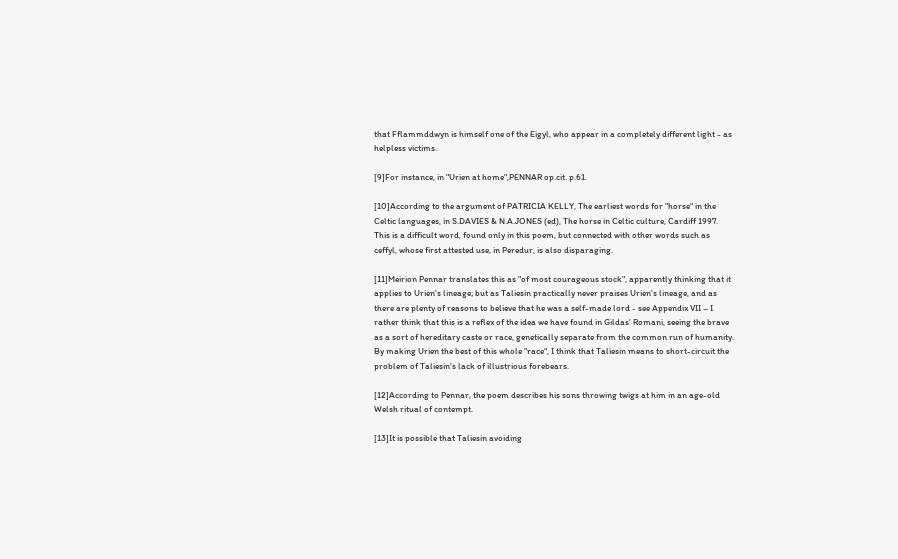that Fflammddwyn is himself one of the Eigyl, who appear in a completely different light - as helpless victims.

[9]For instance, in "Urien at home",PENNAR op.cit. p.61.

[10]According to the argument of PATRICIA KELLY, The earliest words for "horse" in the Celtic languages, in S.DAVIES & N.A.JONES (ed), The horse in Celtic culture, Cardiff 1997. This is a difficult word, found only in this poem, but connected with other words such as ceffyl, whose first attested use, in Peredur, is also disparaging.

[11]Meirion Pennar translates this as "of most courageous stock", apparently thinking that it applies to Urien's lineage; but as Taliesin practically never praises Urien's lineage, and as there are plenty of reasons to believe that he was a self-made lord - see Appendix VII – I rather think that this is a reflex of the idea we have found in Gildas' Romani, seeing the brave as a sort of hereditary caste or race, genetically separate from the common run of humanity. By making Urien the best of this whole "race", I think that Taliesin means to short-circuit the problem of Taliesin's lack of illustrious forebears.

[12]According to Pennar, the poem describes his sons throwing twigs at him in an age-old Welsh ritual of contempt.

[13]It is possible that Taliesin avoiding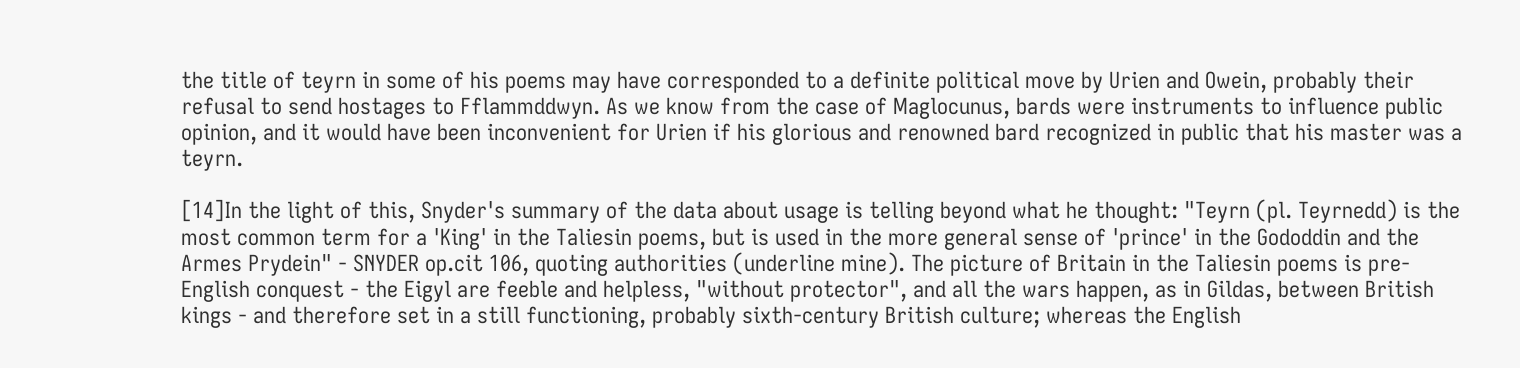the title of teyrn in some of his poems may have corresponded to a definite political move by Urien and Owein, probably their refusal to send hostages to Fflammddwyn. As we know from the case of Maglocunus, bards were instruments to influence public opinion, and it would have been inconvenient for Urien if his glorious and renowned bard recognized in public that his master was a teyrn.

[14]In the light of this, Snyder's summary of the data about usage is telling beyond what he thought: "Teyrn (pl. Teyrnedd) is the most common term for a 'King' in the Taliesin poems, but is used in the more general sense of 'prince' in the Gododdin and the Armes Prydein" - SNYDER op.cit 106, quoting authorities (underline mine). The picture of Britain in the Taliesin poems is pre-English conquest - the Eigyl are feeble and helpless, "without protector", and all the wars happen, as in Gildas, between British kings - and therefore set in a still functioning, probably sixth-century British culture; whereas the English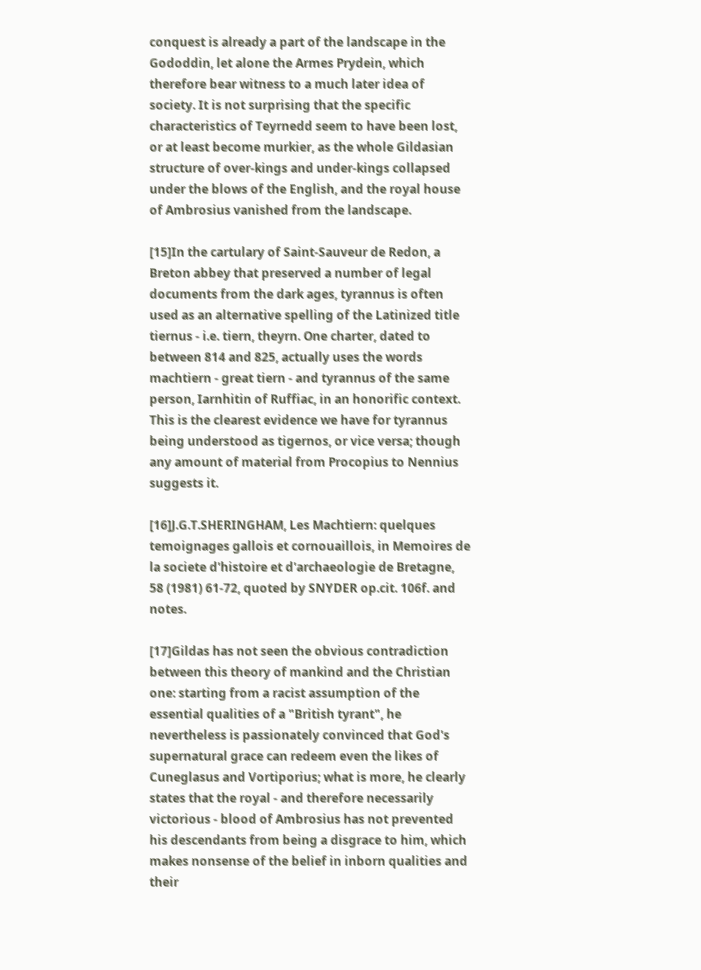conquest is already a part of the landscape in the Gododdin, let alone the Armes Prydein, which therefore bear witness to a much later idea of society. It is not surprising that the specific characteristics of Teyrnedd seem to have been lost, or at least become murkier, as the whole Gildasian structure of over-kings and under-kings collapsed under the blows of the English, and the royal house of Ambrosius vanished from the landscape.

[15]In the cartulary of Saint-Sauveur de Redon, a Breton abbey that preserved a number of legal documents from the dark ages, tyrannus is often used as an alternative spelling of the Latinized title tiernus - i.e. tiern, theyrn. One charter, dated to between 814 and 825, actually uses the words machtiern - great tiern - and tyrannus of the same person, Iarnhitin of Ruffiac, in an honorific context. This is the clearest evidence we have for tyrannus being understood as tigernos, or vice versa; though any amount of material from Procopius to Nennius suggests it.

[16]J.G.T.SHERINGHAM, Les Machtiern: quelques temoignages gallois et cornouaillois, in Memoires de la societe d'histoire et d'archaeologie de Bretagne, 58 (1981) 61-72, quoted by SNYDER op.cit. 106f. and notes.

[17]Gildas has not seen the obvious contradiction between this theory of mankind and the Christian one: starting from a racist assumption of the essential qualities of a "British tyrant", he nevertheless is passionately convinced that God's supernatural grace can redeem even the likes of Cuneglasus and Vortiporius; what is more, he clearly states that the royal - and therefore necessarily victorious - blood of Ambrosius has not prevented his descendants from being a disgrace to him, which makes nonsense of the belief in inborn qualities and their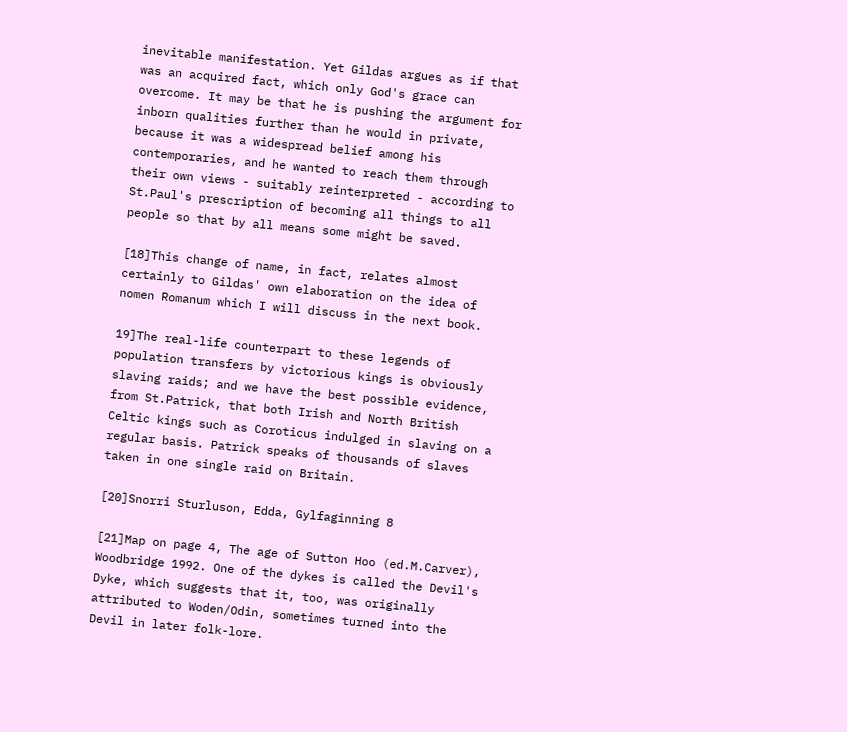inevitable manifestation. Yet Gildas argues as if that was an acquired fact, which only God's grace can overcome. It may be that he is pushing the argument for inborn qualities further than he would in private, because it was a widespread belief among his contemporaries, and he wanted to reach them through their own views - suitably reinterpreted - according to St.Paul's prescription of becoming all things to all people so that by all means some might be saved.

[18]This change of name, in fact, relates almost certainly to Gildas' own elaboration on the idea of nomen Romanum which I will discuss in the next book.

19]The real-life counterpart to these legends of population transfers by victorious kings is obviously slaving raids; and we have the best possible evidence, from St.Patrick, that both Irish and North British Celtic kings such as Coroticus indulged in slaving on a regular basis. Patrick speaks of thousands of slaves taken in one single raid on Britain.

[20]Snorri Sturluson, Edda, Gylfaginning 8

[21]Map on page 4, The age of Sutton Hoo (ed.M.Carver), Woodbridge 1992. One of the dykes is called the Devil's Dyke, which suggests that it, too, was originally attributed to Woden/Odin, sometimes turned into the Devil in later folk-lore.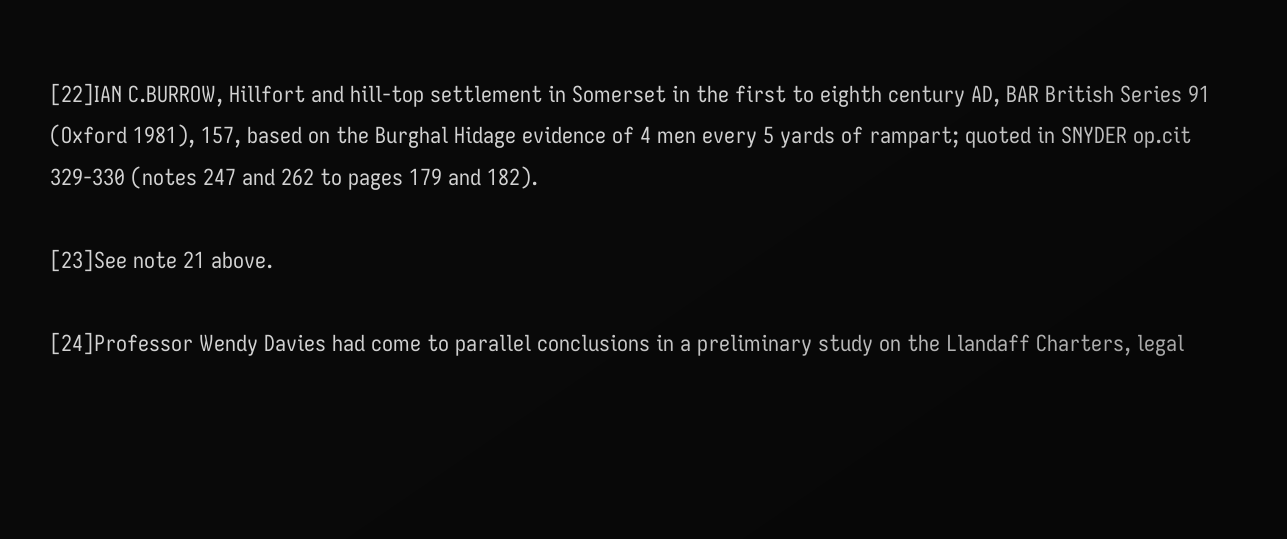[22]IAN C.BURROW, Hillfort and hill-top settlement in Somerset in the first to eighth century AD, BAR British Series 91 (Oxford 1981), 157, based on the Burghal Hidage evidence of 4 men every 5 yards of rampart; quoted in SNYDER op.cit 329-330 (notes 247 and 262 to pages 179 and 182).

[23]See note 21 above.

[24]Professor Wendy Davies had come to parallel conclusions in a preliminary study on the Llandaff Charters, legal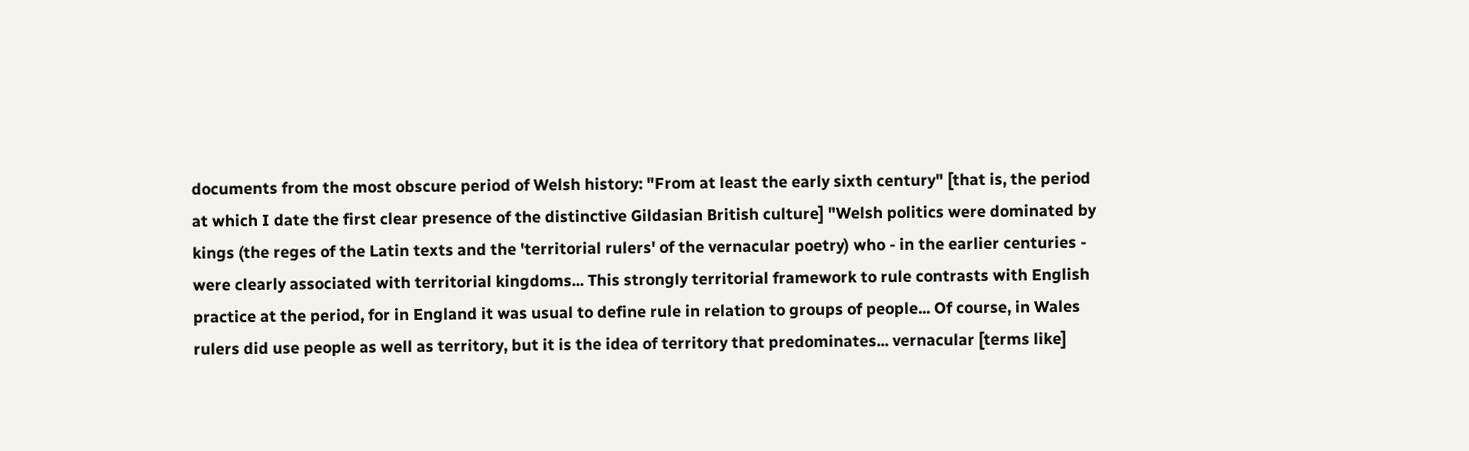documents from the most obscure period of Welsh history: "From at least the early sixth century" [that is, the period at which I date the first clear presence of the distinctive Gildasian British culture] "Welsh politics were dominated by kings (the reges of the Latin texts and the 'territorial rulers' of the vernacular poetry) who - in the earlier centuries - were clearly associated with territorial kingdoms... This strongly territorial framework to rule contrasts with English practice at the period, for in England it was usual to define rule in relation to groups of people... Of course, in Wales rulers did use people as well as territory, but it is the idea of territory that predominates... vernacular [terms like]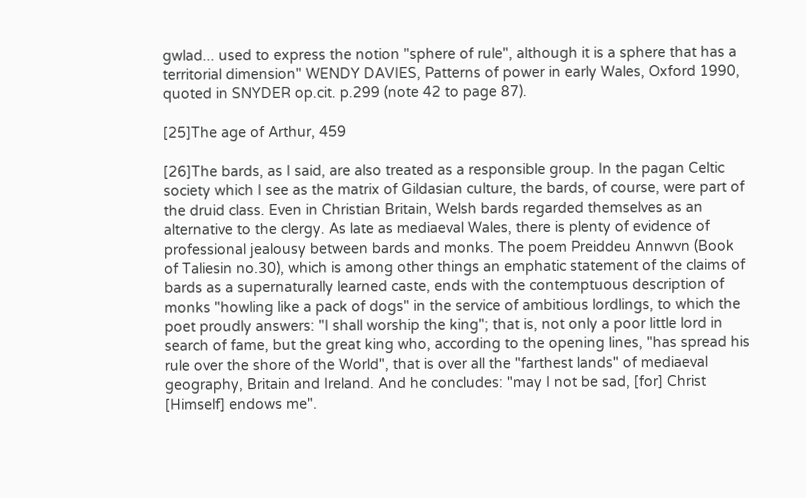gwlad... used to express the notion "sphere of rule", although it is a sphere that has a territorial dimension" WENDY DAVIES, Patterns of power in early Wales, Oxford 1990, quoted in SNYDER op.cit. p.299 (note 42 to page 87).

[25]The age of Arthur, 459

[26]The bards, as I said, are also treated as a responsible group. In the pagan Celtic society which I see as the matrix of Gildasian culture, the bards, of course, were part of the druid class. Even in Christian Britain, Welsh bards regarded themselves as an alternative to the clergy. As late as mediaeval Wales, there is plenty of evidence of professional jealousy between bards and monks. The poem Preiddeu Annwvn (Book of Taliesin no.30), which is among other things an emphatic statement of the claims of bards as a supernaturally learned caste, ends with the contemptuous description of monks "howling like a pack of dogs" in the service of ambitious lordlings, to which the poet proudly answers: "I shall worship the king"; that is, not only a poor little lord in search of fame, but the great king who, according to the opening lines, "has spread his rule over the shore of the World", that is over all the "farthest lands" of mediaeval geography, Britain and Ireland. And he concludes: "may I not be sad, [for] Christ [Himself] endows me".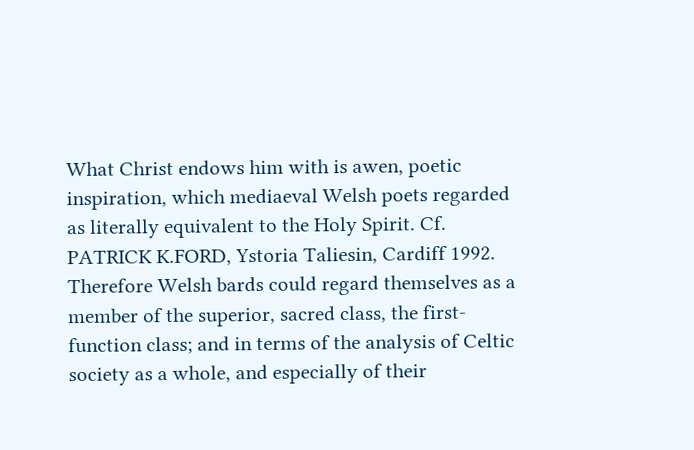What Christ endows him with is awen, poetic inspiration, which mediaeval Welsh poets regarded as literally equivalent to the Holy Spirit. Cf. PATRICK K.FORD, Ystoria Taliesin, Cardiff 1992. Therefore Welsh bards could regard themselves as a member of the superior, sacred class, the first-function class; and in terms of the analysis of Celtic society as a whole, and especially of their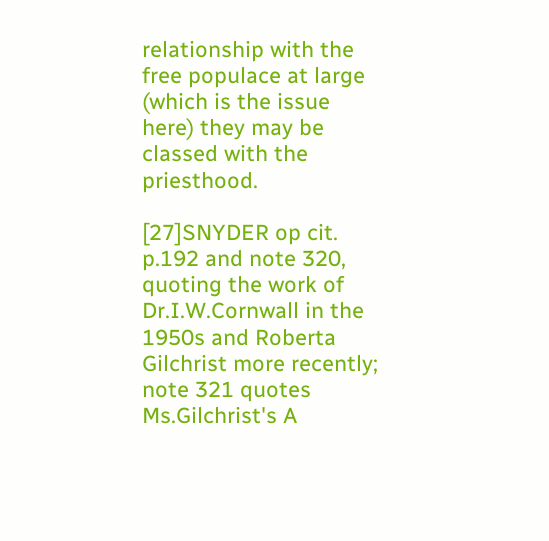relationship with the free populace at large (which is the issue here) they may be classed with the priesthood.

[27]SNYDER op cit. p.192 and note 320, quoting the work of Dr.I.W.Cornwall in the 1950s and Roberta Gilchrist more recently; note 321 quotes Ms.Gilchrist's A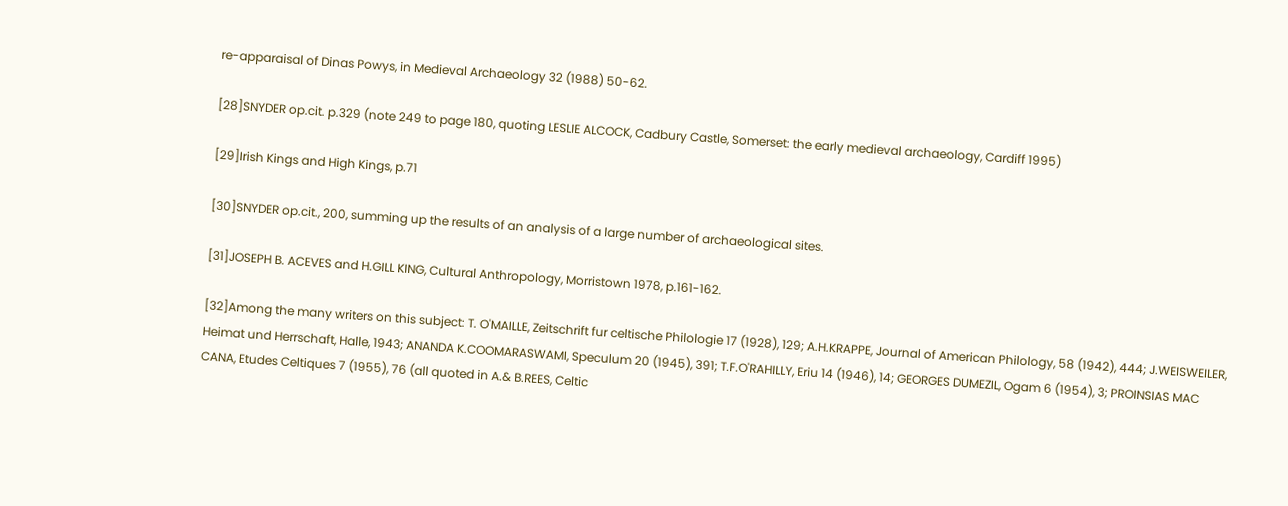re-apparaisal of Dinas Powys, in Medieval Archaeology 32 (1988) 50-62.

[28]SNYDER op.cit. p.329 (note 249 to page 180, quoting LESLIE ALCOCK, Cadbury Castle, Somerset: the early medieval archaeology, Cardiff 1995)

[29]Irish Kings and High Kings, p.71

[30]SNYDER op.cit., 200, summing up the results of an analysis of a large number of archaeological sites.

[31]JOSEPH B. ACEVES and H.GILL KING, Cultural Anthropology, Morristown 1978, p.161-162.

[32]Among the many writers on this subject: T. O'MAILLE, Zeitschrift fur celtische Philologie 17 (1928), 129; A.H.KRAPPE, Journal of American Philology, 58 (1942), 444; J.WEISWEILER, Heimat und Herrschaft, Halle, 1943; ANANDA K.COOMARASWAMI, Speculum 20 (1945), 391; T.F.O'RAHILLY, Eriu 14 (1946), 14; GEORGES DUMEZIL, Ogam 6 (1954), 3; PROINSIAS MAC CANA, Etudes Celtiques 7 (1955), 76 (all quoted in A.& B.REES, Celtic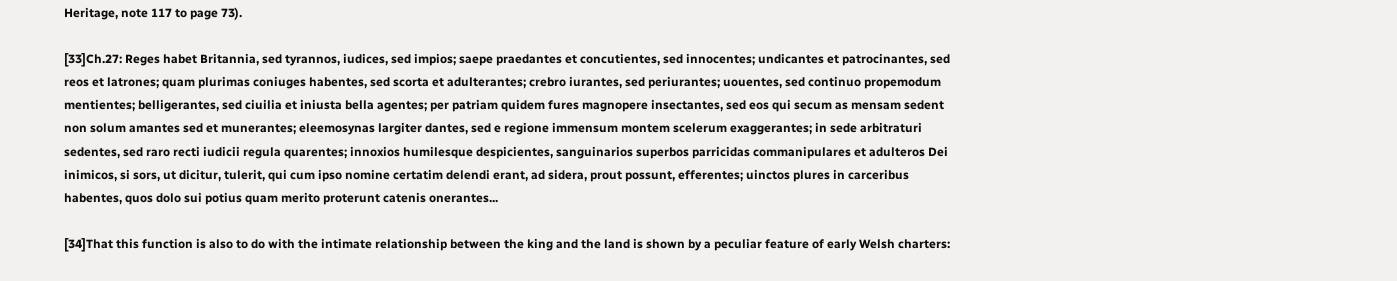Heritage, note 117 to page 73).

[33]Ch.27: Reges habet Britannia, sed tyrannos, iudices, sed impios; saepe praedantes et concutientes, sed innocentes; undicantes et patrocinantes, sed reos et latrones; quam plurimas coniuges habentes, sed scorta et adulterantes; crebro iurantes, sed periurantes; uouentes, sed continuo propemodum mentientes; belligerantes, sed ciuilia et iniusta bella agentes; per patriam quidem fures magnopere insectantes, sed eos qui secum as mensam sedent non solum amantes sed et munerantes; eleemosynas largiter dantes, sed e regione immensum montem scelerum exaggerantes; in sede arbitraturi sedentes, sed raro recti iudicii regula quarentes; innoxios humilesque despicientes, sanguinarios superbos parricidas commanipulares et adulteros Dei inimicos, si sors, ut dicitur, tulerit, qui cum ipso nomine certatim delendi erant, ad sidera, prout possunt, efferentes; uinctos plures in carceribus habentes, quos dolo sui potius quam merito proterunt catenis onerantes...

[34]That this function is also to do with the intimate relationship between the king and the land is shown by a peculiar feature of early Welsh charters: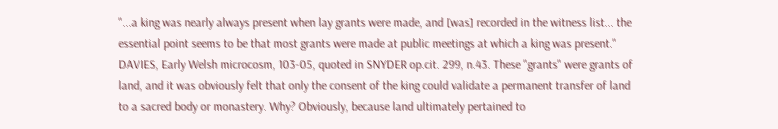"...a king was nearly always present when lay grants were made, and [was] recorded in the witness list... the essential point seems to be that most grants were made at public meetings at which a king was present." DAVIES, Early Welsh microcosm, 103-05, quoted in SNYDER op.cit. 299, n.43. These "grants" were grants of land, and it was obviously felt that only the consent of the king could validate a permanent transfer of land to a sacred body or monastery. Why? Obviously, because land ultimately pertained to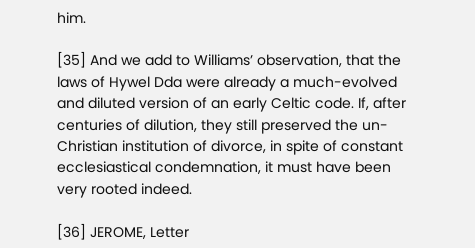him.

[35] And we add to Williams’ observation, that the laws of Hywel Dda were already a much-evolved and diluted version of an early Celtic code. If, after centuries of dilution, they still preserved the un-Christian institution of divorce, in spite of constant ecclesiastical condemnation, it must have been very rooted indeed.

[36] JEROME, Letter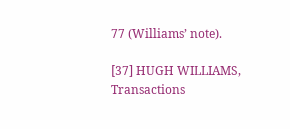77 (Williams’ note).

[37] HUGH WILLIAMS, Transactions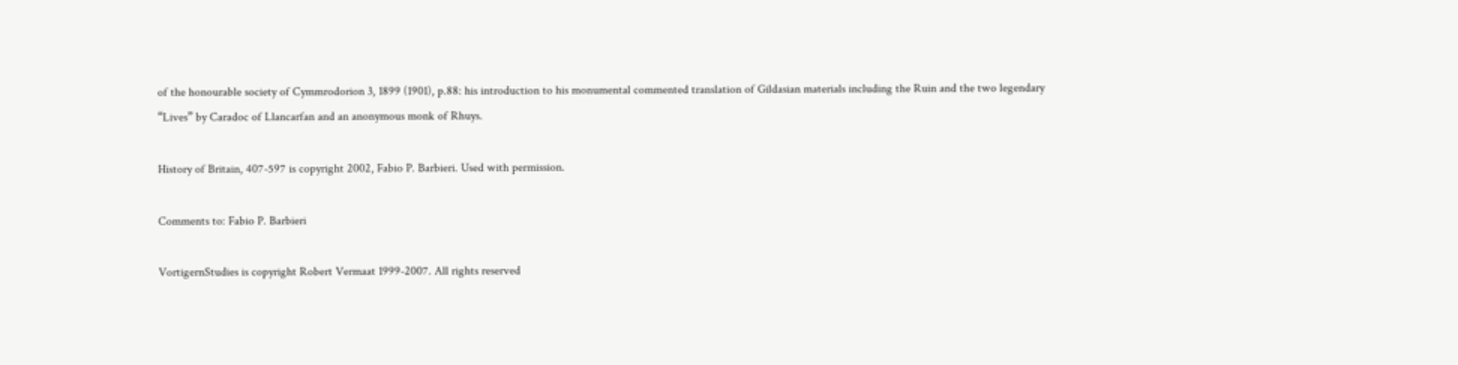of the honourable society of Cymmrodorion 3, 1899 (1901), p.88: his introduction to his monumental commented translation of Gildasian materials including the Ruin and the two legendary “Lives” by Caradoc of Llancarfan and an anonymous monk of Rhuys.

History of Britain, 407-597 is copyright 2002, Fabio P. Barbieri. Used with permission.

Comments to: Fabio P. Barbieri

VortigernStudies is copyright Robert Vermaat 1999-2007. All rights reserved